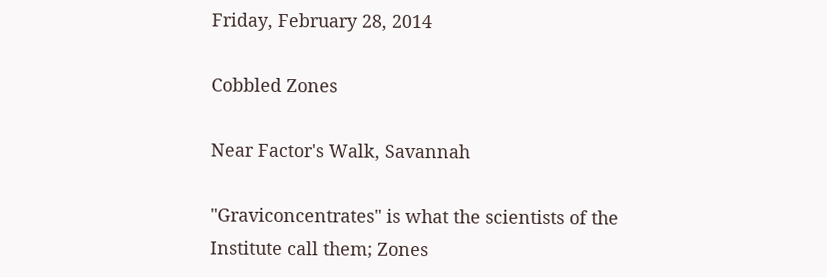Friday, February 28, 2014

Cobbled Zones

Near Factor's Walk, Savannah

"Graviconcentrates" is what the scientists of the Institute call them; Zones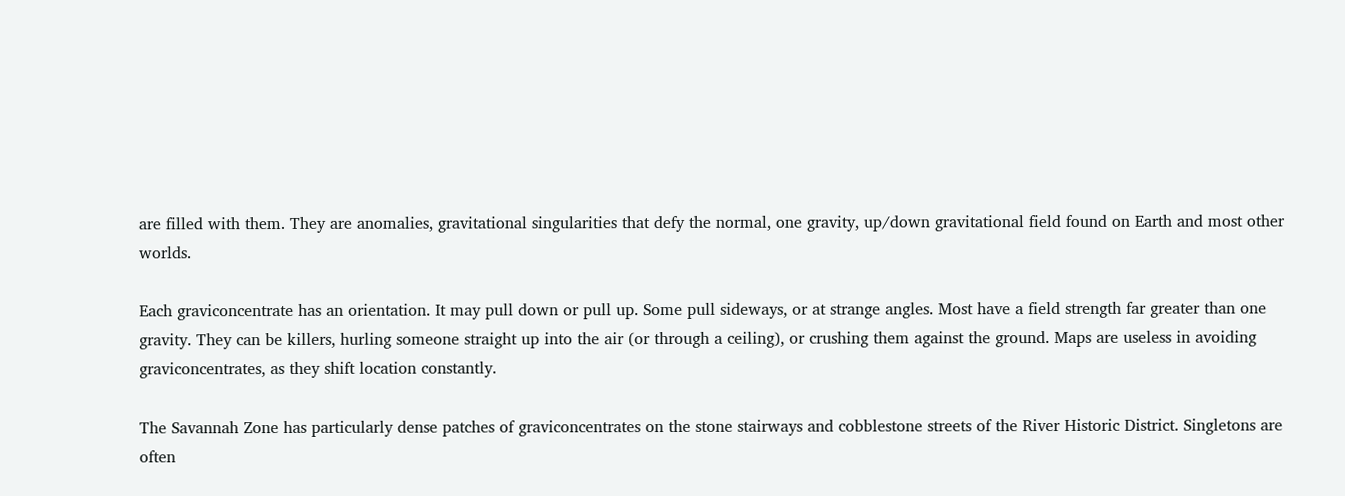are filled with them. They are anomalies, gravitational singularities that defy the normal, one gravity, up/down gravitational field found on Earth and most other worlds.

Each graviconcentrate has an orientation. It may pull down or pull up. Some pull sideways, or at strange angles. Most have a field strength far greater than one gravity. They can be killers, hurling someone straight up into the air (or through a ceiling), or crushing them against the ground. Maps are useless in avoiding graviconcentrates, as they shift location constantly.

The Savannah Zone has particularly dense patches of graviconcentrates on the stone stairways and cobblestone streets of the River Historic District. Singletons are often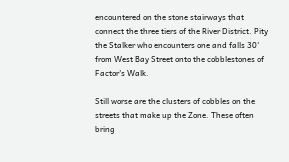encountered on the stone stairways that connect the three tiers of the River District. Pity the Stalker who encounters one and falls 30' from West Bay Street onto the cobblestones of Factor's Walk.

Still worse are the clusters of cobbles on the streets that make up the Zone. These often bring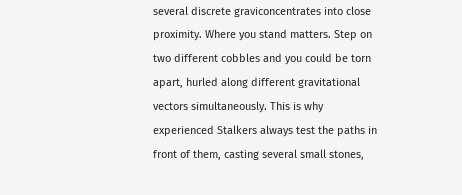several discrete graviconcentrates into close proximity. Where you stand matters. Step on two different cobbles and you could be torn apart, hurled along different gravitational vectors simultaneously. This is why experienced Stalkers always test the paths in front of them, casting several small stones,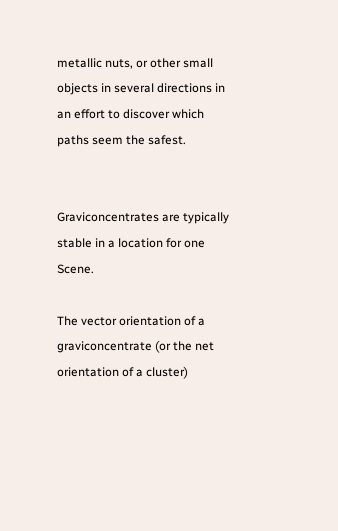metallic nuts, or other small objects in several directions in an effort to discover which paths seem the safest.


Graviconcentrates are typically stable in a location for one Scene.

The vector orientation of a graviconcentrate (or the net orientation of a cluster)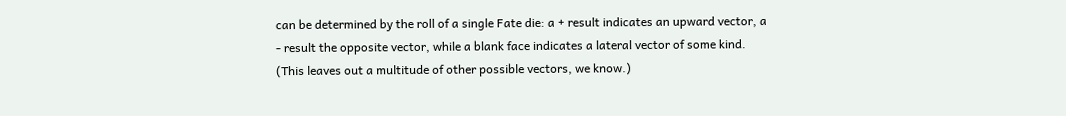can be determined by the roll of a single Fate die: a + result indicates an upward vector, a - result the opposite vector, while a blank face indicates a lateral vector of some kind. (This leaves out a multitude of other possible vectors, we know.)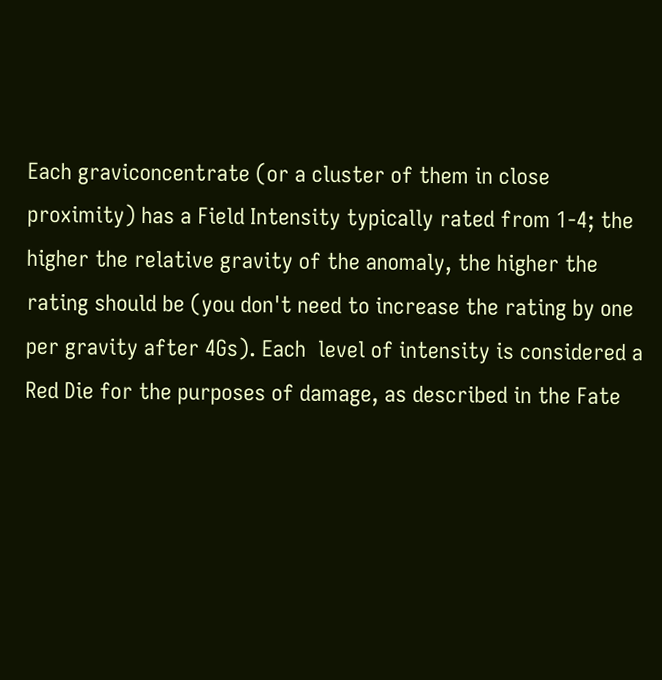Each graviconcentrate (or a cluster of them in close proximity) has a Field Intensity typically rated from 1-4; the higher the relative gravity of the anomaly, the higher the rating should be (you don't need to increase the rating by one per gravity after 4Gs). Each  level of intensity is considered a Red Die for the purposes of damage, as described in the Fate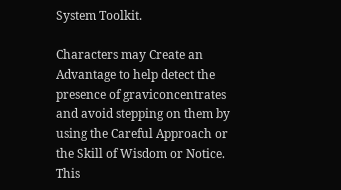System Toolkit.

Characters may Create an Advantage to help detect the presence of graviconcentrates and avoid stepping on them by using the Careful Approach or the Skill of Wisdom or Notice. This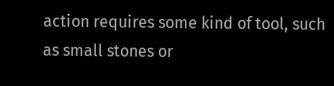action requires some kind of tool, such as small stones or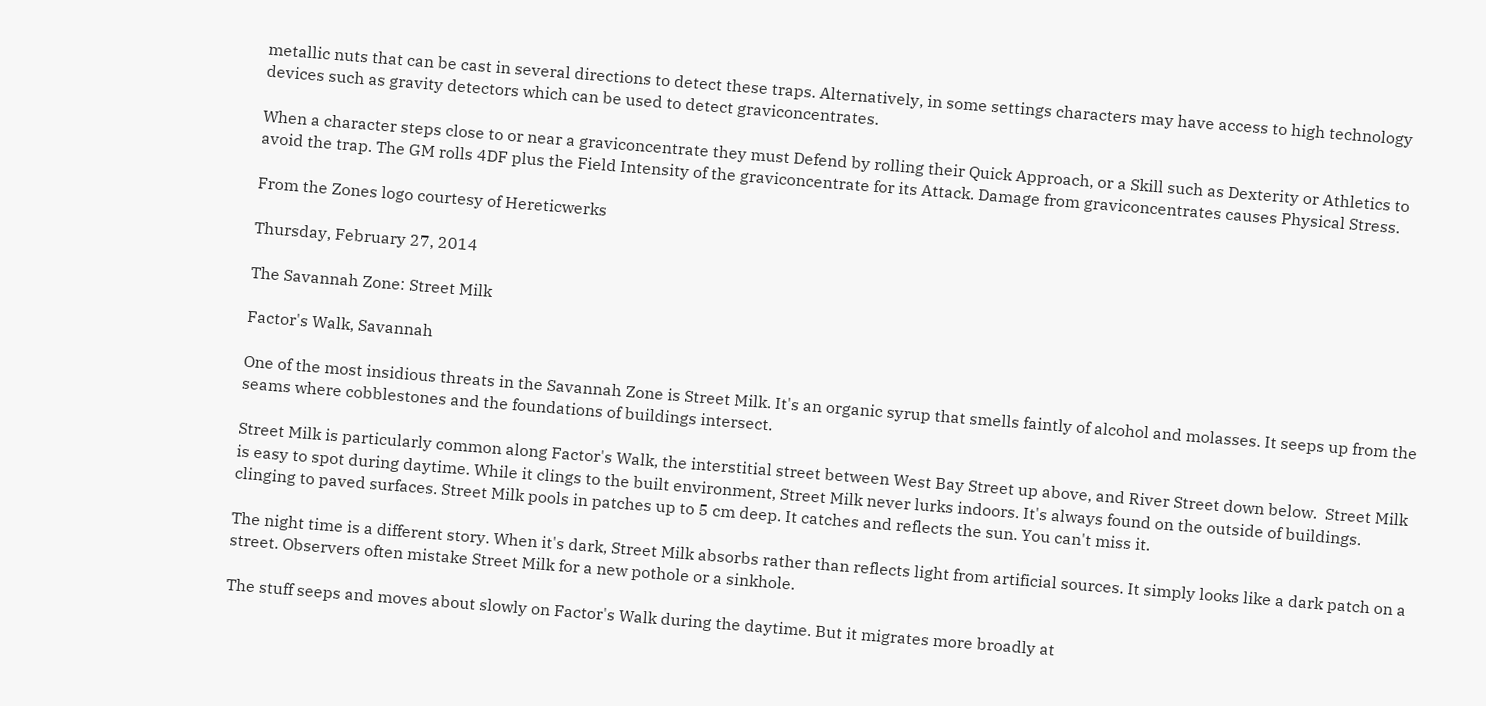metallic nuts that can be cast in several directions to detect these traps. Alternatively, in some settings characters may have access to high technology devices such as gravity detectors which can be used to detect graviconcentrates.

When a character steps close to or near a graviconcentrate they must Defend by rolling their Quick Approach, or a Skill such as Dexterity or Athletics to avoid the trap. The GM rolls 4DF plus the Field Intensity of the graviconcentrate for its Attack. Damage from graviconcentrates causes Physical Stress.

From the Zones logo courtesy of Hereticwerks

Thursday, February 27, 2014

The Savannah Zone: Street Milk

Factor's Walk, Savannah

One of the most insidious threats in the Savannah Zone is Street Milk. It's an organic syrup that smells faintly of alcohol and molasses. It seeps up from the seams where cobblestones and the foundations of buildings intersect.

Street Milk is particularly common along Factor's Walk, the interstitial street between West Bay Street up above, and River Street down below.  Street Milk is easy to spot during daytime. While it clings to the built environment, Street Milk never lurks indoors. It's always found on the outside of buildings. clinging to paved surfaces. Street Milk pools in patches up to 5 cm deep. It catches and reflects the sun. You can't miss it.

The night time is a different story. When it's dark, Street Milk absorbs rather than reflects light from artificial sources. It simply looks like a dark patch on a street. Observers often mistake Street Milk for a new pothole or a sinkhole.

The stuff seeps and moves about slowly on Factor's Walk during the daytime. But it migrates more broadly at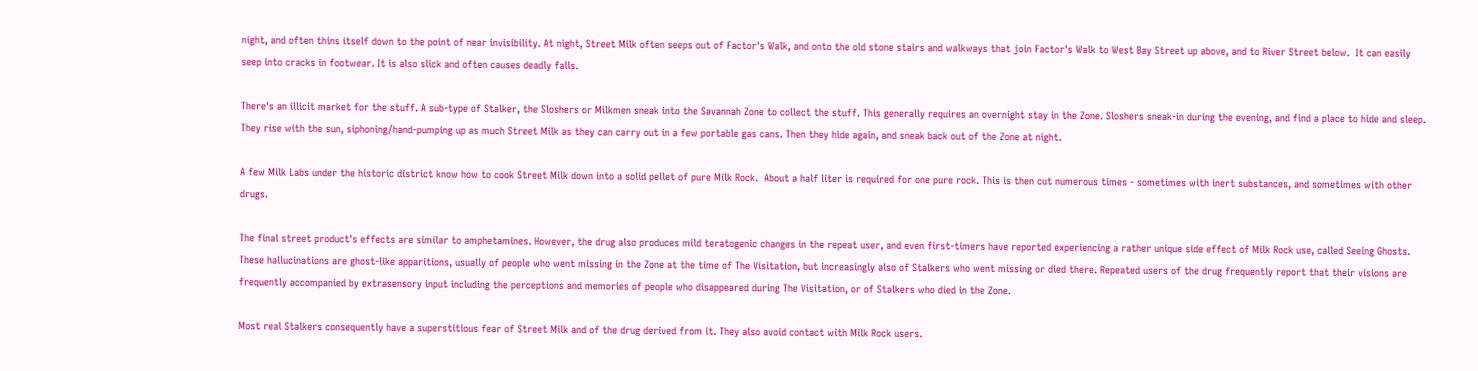night, and often thins itself down to the point of near invisibility. At night, Street Milk often seeps out of Factor's Walk, and onto the old stone stairs and walkways that join Factor's Walk to West Bay Street up above, and to River Street below.  It can easily seep into cracks in footwear. It is also slick and often causes deadly falls.

There's an illicit market for the stuff. A sub-type of Stalker, the Sloshers or Milkmen sneak into the Savannah Zone to collect the stuff. This generally requires an overnight stay in the Zone. Sloshers sneak-in during the evening, and find a place to hide and sleep. They rise with the sun, siphoning/hand-pumping up as much Street Milk as they can carry out in a few portable gas cans. Then they hide again, and sneak back out of the Zone at night.

A few Milk Labs under the historic district know how to cook Street Milk down into a solid pellet of pure Milk Rock.  About a half liter is required for one pure rock. This is then cut numerous times - sometimes with inert substances, and sometimes with other drugs.

The final street product's effects are similar to amphetamines. However, the drug also produces mild teratogenic changes in the repeat user, and even first-timers have reported experiencing a rather unique side effect of Milk Rock use, called Seeing Ghosts. These hallucinations are ghost-like apparitions, usually of people who went missing in the Zone at the time of The Visitation, but increasingly also of Stalkers who went missing or died there. Repeated users of the drug frequently report that their visions are frequently accompanied by extrasensory input including the perceptions and memories of people who disappeared during The Visitation, or of Stalkers who died in the Zone.

Most real Stalkers consequently have a superstitious fear of Street Milk and of the drug derived from it. They also avoid contact with Milk Rock users.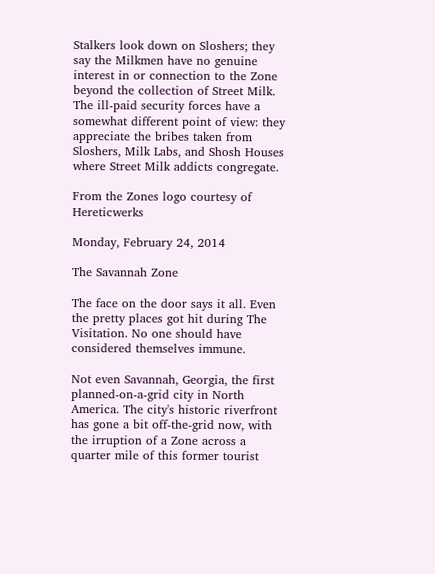Stalkers look down on Sloshers; they say the Milkmen have no genuine interest in or connection to the Zone beyond the collection of Street Milk. The ill-paid security forces have a somewhat different point of view: they appreciate the bribes taken from Sloshers, Milk Labs, and Shosh Houses where Street Milk addicts congregate.

From the Zones logo courtesy of Hereticwerks

Monday, February 24, 2014

The Savannah Zone

The face on the door says it all. Even the pretty places got hit during The Visitation. No one should have considered themselves immune.

Not even Savannah, Georgia, the first planned-on-a-grid city in North America. The city's historic riverfront has gone a bit off-the-grid now, with the irruption of a Zone across a quarter mile of this former tourist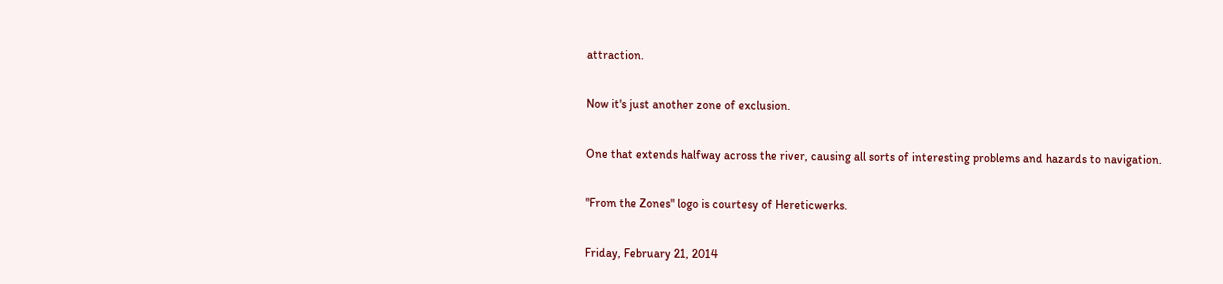attraction.

Now it's just another zone of exclusion.

One that extends halfway across the river, causing all sorts of interesting problems and hazards to navigation.

"From the Zones" logo is courtesy of Hereticwerks.

Friday, February 21, 2014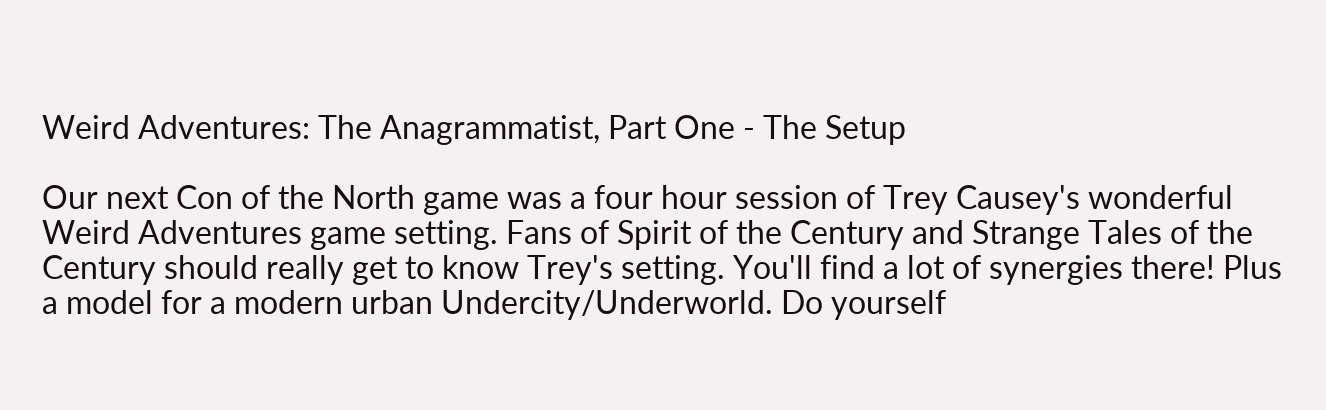Weird Adventures: The Anagrammatist, Part One - The Setup

Our next Con of the North game was a four hour session of Trey Causey's wonderful Weird Adventures game setting. Fans of Spirit of the Century and Strange Tales of the Century should really get to know Trey's setting. You'll find a lot of synergies there! Plus a model for a modern urban Undercity/Underworld. Do yourself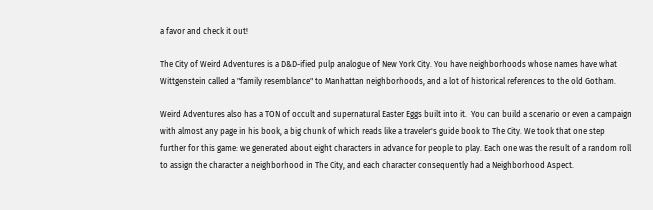a favor and check it out!

The City of Weird Adventures is a D&D-ified pulp analogue of New York City. You have neighborhoods whose names have what Wittgenstein called a "family resemblance" to Manhattan neighborhoods, and a lot of historical references to the old Gotham.

Weird Adventures also has a TON of occult and supernatural Easter Eggs built into it.  You can build a scenario or even a campaign with almost any page in his book, a big chunk of which reads like a traveler's guide book to The City. We took that one step further for this game: we generated about eight characters in advance for people to play. Each one was the result of a random roll to assign the character a neighborhood in The City, and each character consequently had a Neighborhood Aspect.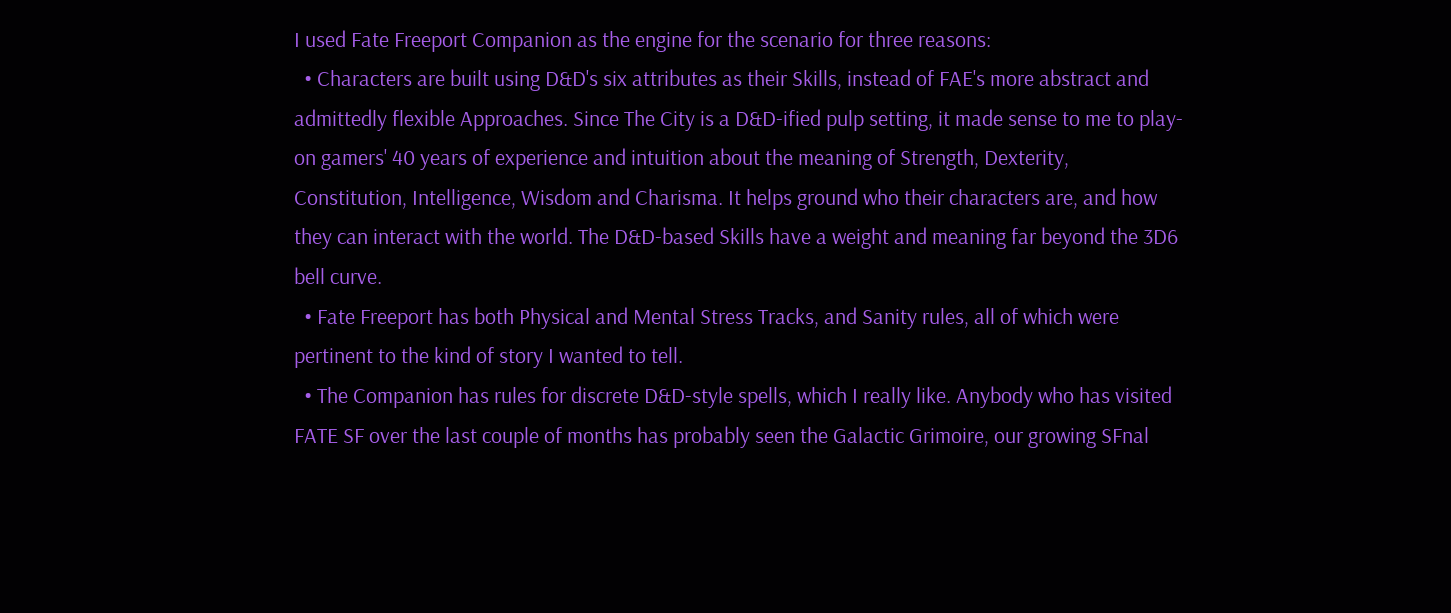I used Fate Freeport Companion as the engine for the scenario for three reasons:
  • Characters are built using D&D's six attributes as their Skills, instead of FAE's more abstract and admittedly flexible Approaches. Since The City is a D&D-ified pulp setting, it made sense to me to play-on gamers' 40 years of experience and intuition about the meaning of Strength, Dexterity, Constitution, Intelligence, Wisdom and Charisma. It helps ground who their characters are, and how they can interact with the world. The D&D-based Skills have a weight and meaning far beyond the 3D6 bell curve.
  • Fate Freeport has both Physical and Mental Stress Tracks, and Sanity rules, all of which were pertinent to the kind of story I wanted to tell.
  • The Companion has rules for discrete D&D-style spells, which I really like. Anybody who has visited FATE SF over the last couple of months has probably seen the Galactic Grimoire, our growing SFnal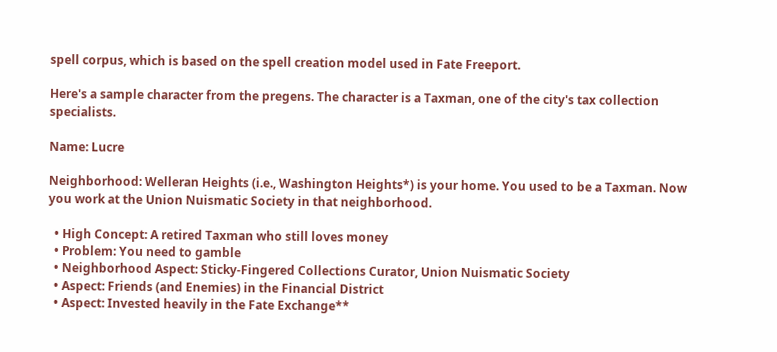spell corpus, which is based on the spell creation model used in Fate Freeport.

Here's a sample character from the pregens. The character is a Taxman, one of the city's tax collection specialists.

Name: Lucre

Neighborhood: Welleran Heights (i.e., Washington Heights*) is your home. You used to be a Taxman. Now you work at the Union Nuismatic Society in that neighborhood.

  • High Concept: A retired Taxman who still loves money
  • Problem: You need to gamble
  • Neighborhood Aspect: Sticky-Fingered Collections Curator, Union Nuismatic Society
  • Aspect: Friends (and Enemies) in the Financial District
  • Aspect: Invested heavily in the Fate Exchange**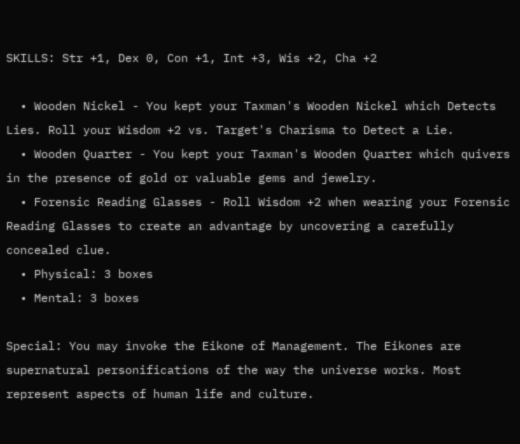SKILLS: Str +1, Dex 0, Con +1, Int +3, Wis +2, Cha +2

  • Wooden Nickel - You kept your Taxman's Wooden Nickel which Detects Lies. Roll your Wisdom +2 vs. Target's Charisma to Detect a Lie.
  • Wooden Quarter - You kept your Taxman's Wooden Quarter which quivers in the presence of gold or valuable gems and jewelry.
  • Forensic Reading Glasses - Roll Wisdom +2 when wearing your Forensic Reading Glasses to create an advantage by uncovering a carefully concealed clue.
  • Physical: 3 boxes
  • Mental: 3 boxes

Special: You may invoke the Eikone of Management. The Eikones are supernatural personifications of the way the universe works. Most represent aspects of human life and culture.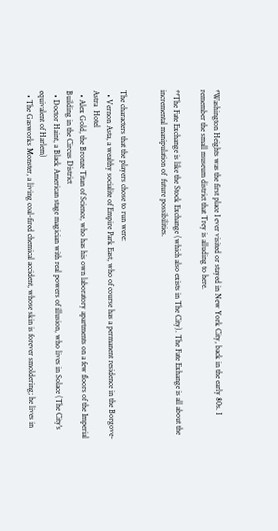*Washington Heights was the first place I ever visited or stayed in New York City, back in the early 80s. I remember the small museum district that Trey is alluding to here.

**The Fate Exchange is like the Stock Exchange (which also exists in The City). The Fate Exhange is all about the incremental manipulation of  future possibilities.


The characters that the players chose to run were:
  • Vernon Asta, a wealthy socialite of Empire Park East, who of course has a permanent residence in the Borgove-Astra  Hotel
  • Alex Gold, the Bronze Titan of Science, who has his own laboratory apartments on a few floors of the Imperial Building in the Circus District
  • Doctor Haint, a Black American stage magician with real powers of illusion, who lives in Solace (The City's equivalent of Harlem)
  • The Gasworks Monster, a living coal-fired chemical accident, whose skin is forever smoldering; he lives in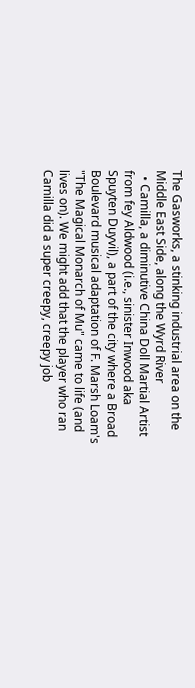The Gasworks, a stinking industrial area on the Middle East Side, along the Wyrd River
  • Camilla, a diminutive China Doll Martial Artist from fey Aldwood (i.e., sinister Inwood aka Spuyten Duyvil), a part of the city where a Broad Boulevard musical adaptation of F. Marsh Loam's "The Magical Monarch of Mu" came to life (and lives on). We might add that the player who ran Camilla did a super creepy, creepy job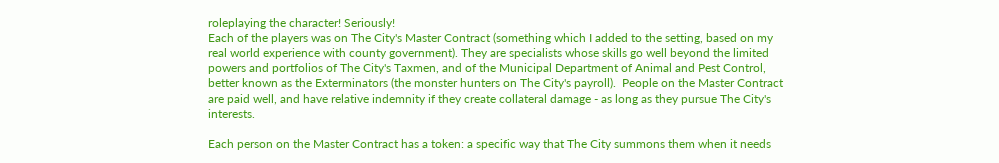roleplaying the character! Seriously!
Each of the players was on The City's Master Contract (something which I added to the setting, based on my real world experience with county government). They are specialists whose skills go well beyond the limited powers and portfolios of The City's Taxmen, and of the Municipal Department of Animal and Pest Control, better known as the Exterminators (the monster hunters on The City's payroll).  People on the Master Contract are paid well, and have relative indemnity if they create collateral damage - as long as they pursue The City's interests.

Each person on the Master Contract has a token: a specific way that The City summons them when it needs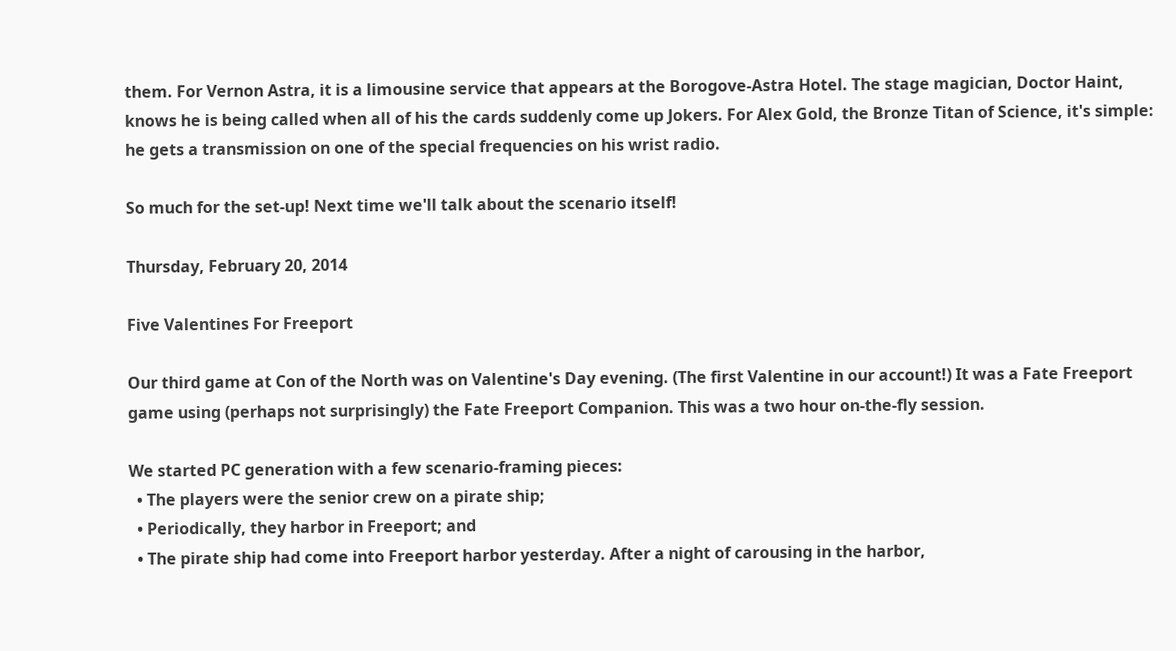them. For Vernon Astra, it is a limousine service that appears at the Borogove-Astra Hotel. The stage magician, Doctor Haint, knows he is being called when all of his the cards suddenly come up Jokers. For Alex Gold, the Bronze Titan of Science, it's simple: he gets a transmission on one of the special frequencies on his wrist radio.

So much for the set-up! Next time we'll talk about the scenario itself!

Thursday, February 20, 2014

Five Valentines For Freeport

Our third game at Con of the North was on Valentine's Day evening. (The first Valentine in our account!) It was a Fate Freeport game using (perhaps not surprisingly) the Fate Freeport Companion. This was a two hour on-the-fly session.

We started PC generation with a few scenario-framing pieces:
  • The players were the senior crew on a pirate ship;
  • Periodically, they harbor in Freeport; and
  • The pirate ship had come into Freeport harbor yesterday. After a night of carousing in the harbor,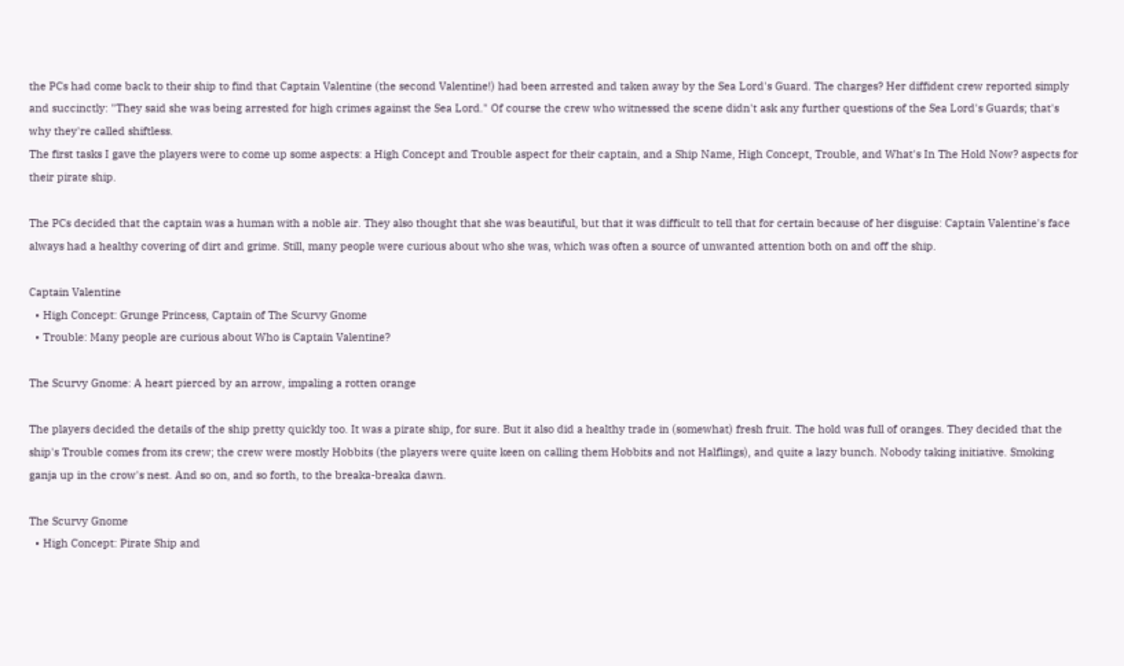the PCs had come back to their ship to find that Captain Valentine (the second Valentine!) had been arrested and taken away by the Sea Lord's Guard. The charges? Her diffident crew reported simply and succinctly: "They said she was being arrested for high crimes against the Sea Lord." Of course the crew who witnessed the scene didn't ask any further questions of the Sea Lord's Guards; that's why they're called shiftless.
The first tasks I gave the players were to come up some aspects: a High Concept and Trouble aspect for their captain, and a Ship Name, High Concept, Trouble, and What's In The Hold Now? aspects for their pirate ship.

The PCs decided that the captain was a human with a noble air. They also thought that she was beautiful, but that it was difficult to tell that for certain because of her disguise: Captain Valentine's face always had a healthy covering of dirt and grime. Still, many people were curious about who she was, which was often a source of unwanted attention both on and off the ship.

Captain Valentine
  • High Concept: Grunge Princess, Captain of The Scurvy Gnome
  • Trouble: Many people are curious about Who is Captain Valentine?

The Scurvy Gnome: A heart pierced by an arrow, impaling a rotten orange

The players decided the details of the ship pretty quickly too. It was a pirate ship, for sure. But it also did a healthy trade in (somewhat) fresh fruit. The hold was full of oranges. They decided that the ship's Trouble comes from its crew; the crew were mostly Hobbits (the players were quite keen on calling them Hobbits and not Halflings), and quite a lazy bunch. Nobody taking initiative. Smoking ganja up in the crow's nest. And so on, and so forth, to the breaka-breaka dawn.

The Scurvy Gnome
  • High Concept: Pirate Ship and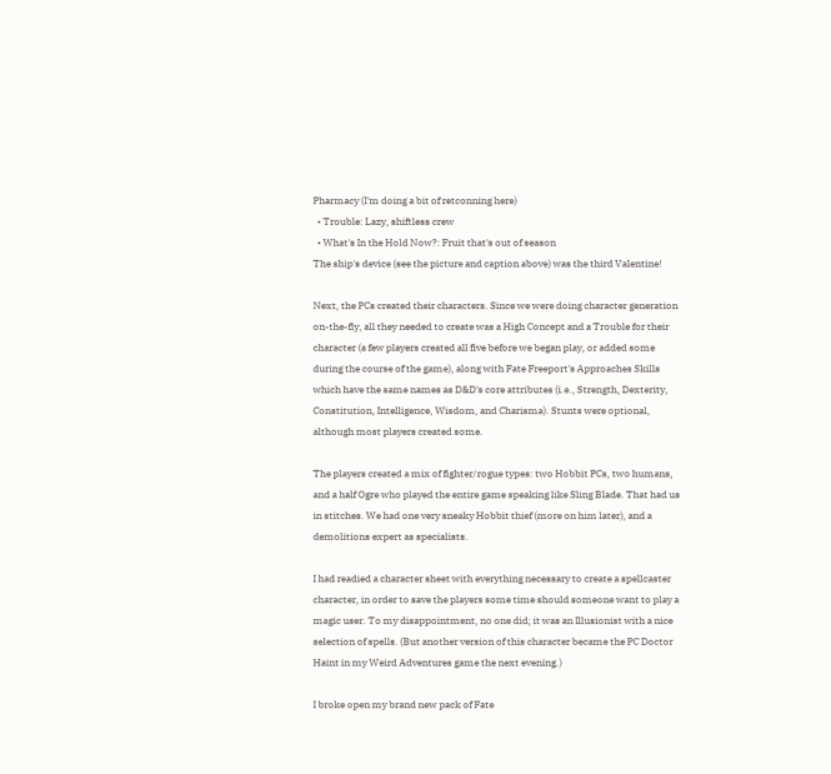Pharmacy (I'm doing a bit of retconning here)
  • Trouble: Lazy, shiftless crew
  • What's In the Hold Now?: Fruit that's out of season
The ship's device (see the picture and caption above) was the third Valentine!

Next, the PCs created their characters. Since we were doing character generation on-the-fly, all they needed to create was a High Concept and a Trouble for their character (a few players created all five before we began play, or added some during the course of the game), along with Fate Freeport's Approaches Skills which have the same names as D&D's core attributes (i.e., Strength, Dexterity, Constitution, Intelligence, Wisdom, and Charisma). Stunts were optional, although most players created some.

The players created a mix of fighter/rogue types: two Hobbit PCs, two humans, and a half Ogre who played the entire game speaking like Sling Blade. That had us in stitches. We had one very sneaky Hobbit thief (more on him later), and a demolitions expert as specialists.

I had readied a character sheet with everything necessary to create a spellcaster character, in order to save the players some time should someone want to play a magic user. To my disappointment, no one did; it was an Illusionist with a nice selection of spells. (But another version of this character became the PC Doctor Haint in my Weird Adventures game the next evening.)

I broke open my brand new pack of Fate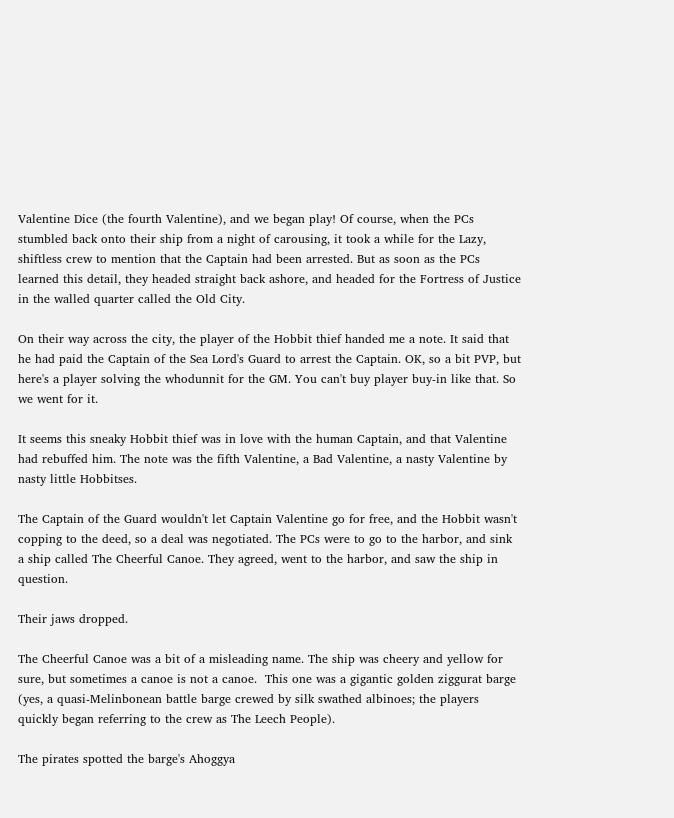Valentine Dice (the fourth Valentine), and we began play! Of course, when the PCs stumbled back onto their ship from a night of carousing, it took a while for the Lazy, shiftless crew to mention that the Captain had been arrested. But as soon as the PCs learned this detail, they headed straight back ashore, and headed for the Fortress of Justice in the walled quarter called the Old City.

On their way across the city, the player of the Hobbit thief handed me a note. It said that he had paid the Captain of the Sea Lord's Guard to arrest the Captain. OK, so a bit PVP, but here's a player solving the whodunnit for the GM. You can't buy player buy-in like that. So we went for it.

It seems this sneaky Hobbit thief was in love with the human Captain, and that Valentine had rebuffed him. The note was the fifth Valentine, a Bad Valentine, a nasty Valentine by nasty little Hobbitses.

The Captain of the Guard wouldn't let Captain Valentine go for free, and the Hobbit wasn't copping to the deed, so a deal was negotiated. The PCs were to go to the harbor, and sink a ship called The Cheerful Canoe. They agreed, went to the harbor, and saw the ship in question.

Their jaws dropped.

The Cheerful Canoe was a bit of a misleading name. The ship was cheery and yellow for sure, but sometimes a canoe is not a canoe.  This one was a gigantic golden ziggurat barge (yes, a quasi-Melinbonean battle barge crewed by silk swathed albinoes; the players quickly began referring to the crew as The Leech People).

The pirates spotted the barge's Ahoggya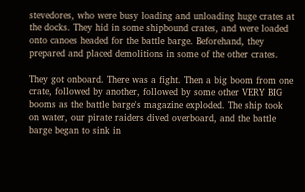stevedores, who were busy loading and unloading huge crates at the docks. They hid in some shipbound crates, and were loaded onto canoes headed for the battle barge. Beforehand, they prepared and placed demolitions in some of the other crates.

They got onboard. There was a fight. Then a big boom from one crate, followed by another, followed by some other VERY BIG booms as the battle barge's magazine exploded. The ship took on water, our pirate raiders dived overboard, and the battle barge began to sink in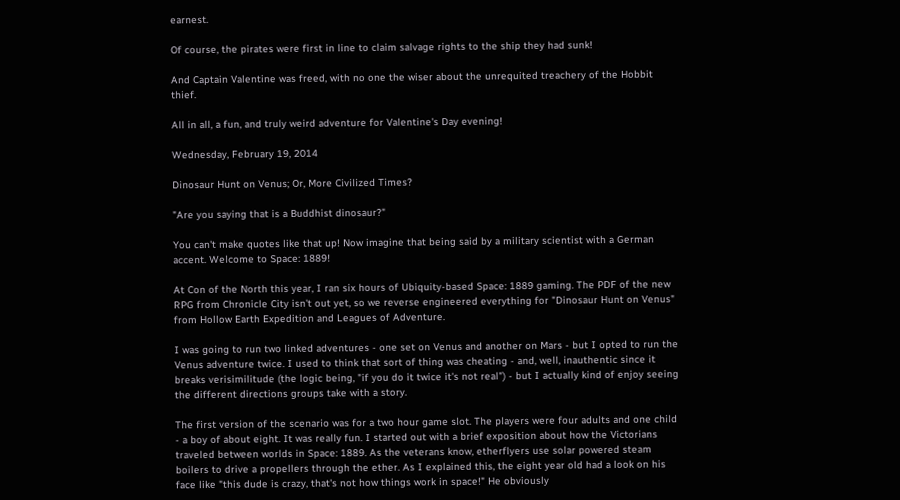earnest.

Of course, the pirates were first in line to claim salvage rights to the ship they had sunk!

And Captain Valentine was freed, with no one the wiser about the unrequited treachery of the Hobbit thief.

All in all, a fun, and truly weird adventure for Valentine's Day evening!

Wednesday, February 19, 2014

Dinosaur Hunt on Venus; Or, More Civilized Times?

"Are you saying that is a Buddhist dinosaur?"

You can't make quotes like that up! Now imagine that being said by a military scientist with a German accent. Welcome to Space: 1889!

At Con of the North this year, I ran six hours of Ubiquity-based Space: 1889 gaming. The PDF of the new RPG from Chronicle City isn't out yet, so we reverse engineered everything for "Dinosaur Hunt on Venus" from Hollow Earth Expedition and Leagues of Adventure.

I was going to run two linked adventures - one set on Venus and another on Mars - but I opted to run the Venus adventure twice. I used to think that sort of thing was cheating - and, well, inauthentic since it breaks verisimilitude (the logic being, "if you do it twice it's not real") - but I actually kind of enjoy seeing the different directions groups take with a story.

The first version of the scenario was for a two hour game slot. The players were four adults and one child - a boy of about eight. It was really fun. I started out with a brief exposition about how the Victorians traveled between worlds in Space: 1889. As the veterans know, etherflyers use solar powered steam boilers to drive a propellers through the ether. As I explained this, the eight year old had a look on his face like "this dude is crazy, that's not how things work in space!" He obviously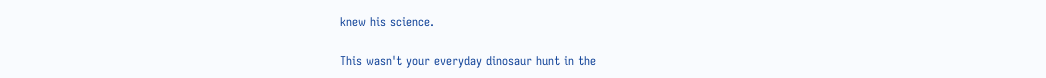knew his science.

This wasn't your everyday dinosaur hunt in the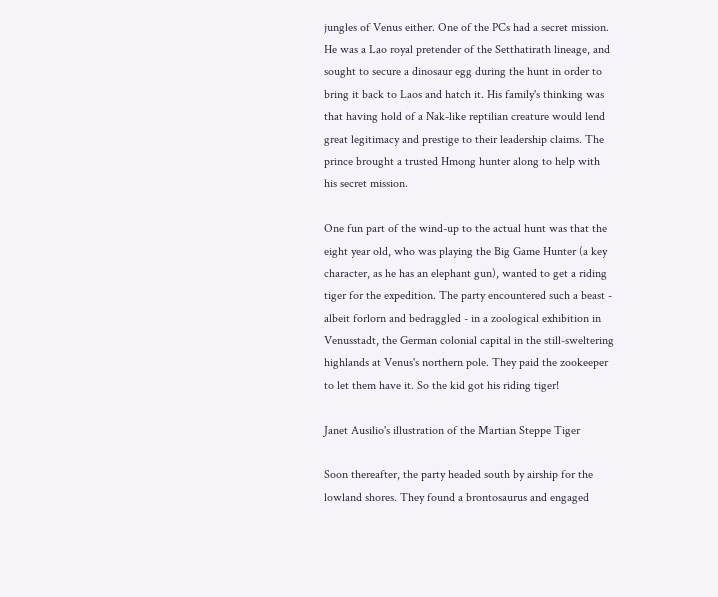jungles of Venus either. One of the PCs had a secret mission. He was a Lao royal pretender of the Setthatirath lineage, and sought to secure a dinosaur egg during the hunt in order to bring it back to Laos and hatch it. His family's thinking was that having hold of a Nak-like reptilian creature would lend great legitimacy and prestige to their leadership claims. The prince brought a trusted Hmong hunter along to help with his secret mission.

One fun part of the wind-up to the actual hunt was that the eight year old, who was playing the Big Game Hunter (a key character, as he has an elephant gun), wanted to get a riding tiger for the expedition. The party encountered such a beast - albeit forlorn and bedraggled - in a zoological exhibition in Venusstadt, the German colonial capital in the still-sweltering highlands at Venus's northern pole. They paid the zookeeper to let them have it. So the kid got his riding tiger!

Janet Ausilio's illustration of the Martian Steppe Tiger

Soon thereafter, the party headed south by airship for the lowland shores. They found a brontosaurus and engaged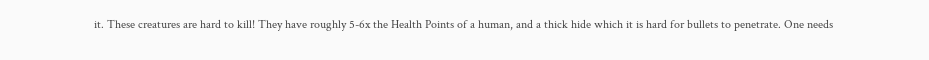it. These creatures are hard to kill! They have roughly 5-6x the Health Points of a human, and a thick hide which it is hard for bullets to penetrate. One needs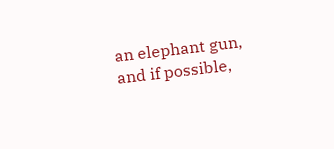an elephant gun, and if possible,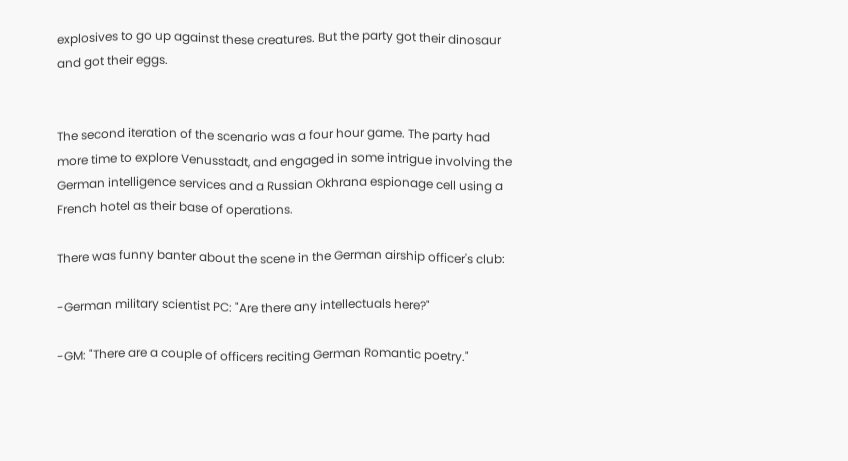explosives to go up against these creatures. But the party got their dinosaur and got their eggs.


The second iteration of the scenario was a four hour game. The party had more time to explore Venusstadt, and engaged in some intrigue involving the German intelligence services and a Russian Okhrana espionage cell using a French hotel as their base of operations.

There was funny banter about the scene in the German airship officer's club:

-German military scientist PC: "Are there any intellectuals here?"

-GM: "There are a couple of officers reciting German Romantic poetry."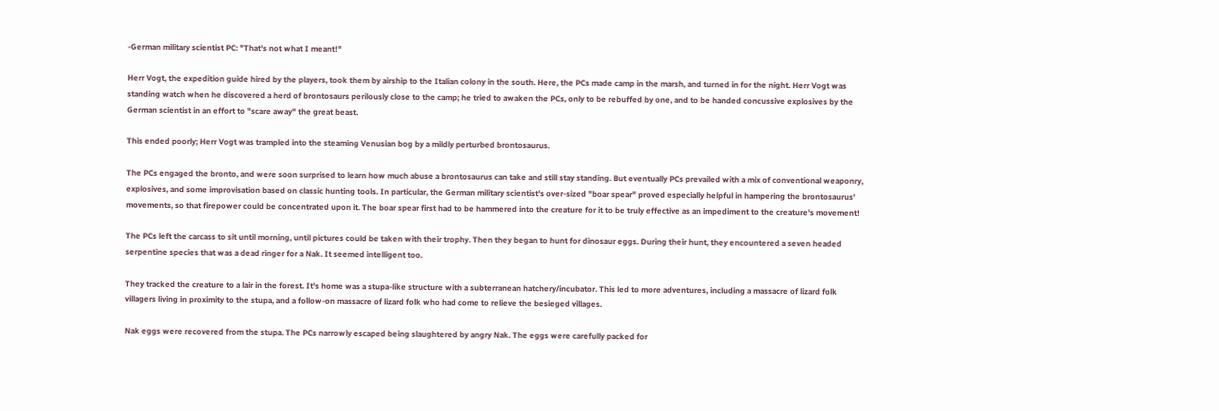-German military scientist PC: "That's not what I meant!"

Herr Vogt, the expedition guide hired by the players, took them by airship to the Italian colony in the south. Here, the PCs made camp in the marsh, and turned in for the night. Herr Vogt was standing watch when he discovered a herd of brontosaurs perilously close to the camp; he tried to awaken the PCs, only to be rebuffed by one, and to be handed concussive explosives by the German scientist in an effort to "scare away" the great beast.

This ended poorly; Herr Vogt was trampled into the steaming Venusian bog by a mildly perturbed brontosaurus.

The PCs engaged the bronto, and were soon surprised to learn how much abuse a brontosaurus can take and still stay standing. But eventually PCs prevailed with a mix of conventional weaponry, explosives, and some improvisation based on classic hunting tools. In particular, the German military scientist's over-sized "boar spear" proved especially helpful in hampering the brontosaurus' movements, so that firepower could be concentrated upon it. The boar spear first had to be hammered into the creature for it to be truly effective as an impediment to the creature's movement!

The PCs left the carcass to sit until morning, until pictures could be taken with their trophy. Then they began to hunt for dinosaur eggs. During their hunt, they encountered a seven headed serpentine species that was a dead ringer for a Nak. It seemed intelligent too.

They tracked the creature to a lair in the forest. It's home was a stupa-like structure with a subterranean hatchery/incubator. This led to more adventures, including a massacre of lizard folk villagers living in proximity to the stupa, and a follow-on massacre of lizard folk who had come to relieve the besieged villages.

Nak eggs were recovered from the stupa. The PCs narrowly escaped being slaughtered by angry Nak. The eggs were carefully packed for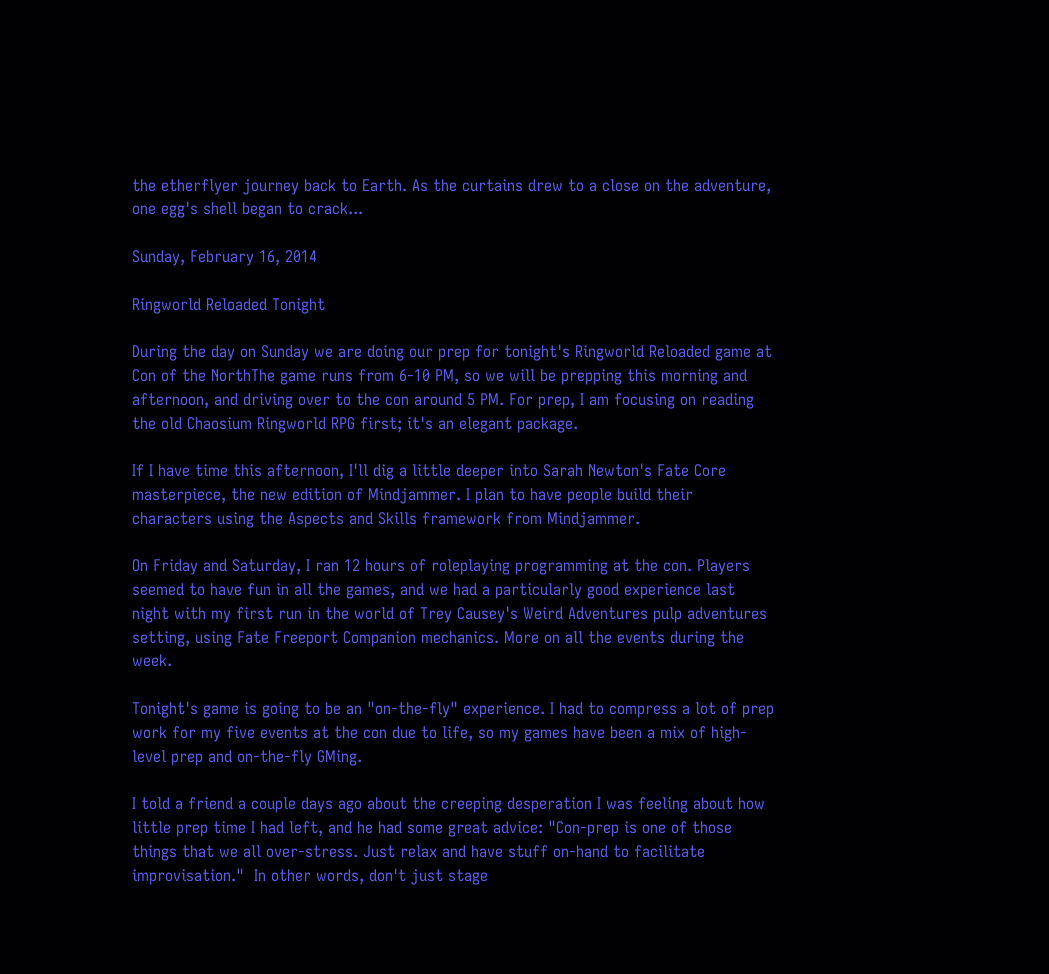the etherflyer journey back to Earth. As the curtains drew to a close on the adventure, one egg's shell began to crack...

Sunday, February 16, 2014

Ringworld Reloaded Tonight

During the day on Sunday we are doing our prep for tonight's Ringworld Reloaded game at Con of the NorthThe game runs from 6-10 PM, so we will be prepping this morning and afternoon, and driving over to the con around 5 PM. For prep, I am focusing on reading the old Chaosium Ringworld RPG first; it's an elegant package.

If I have time this afternoon, I'll dig a little deeper into Sarah Newton's Fate Core masterpiece, the new edition of Mindjammer. I plan to have people build their characters using the Aspects and Skills framework from Mindjammer.

On Friday and Saturday, I ran 12 hours of roleplaying programming at the con. Players seemed to have fun in all the games, and we had a particularly good experience last night with my first run in the world of Trey Causey's Weird Adventures pulp adventures setting, using Fate Freeport Companion mechanics. More on all the events during the week.

Tonight's game is going to be an "on-the-fly" experience. I had to compress a lot of prep work for my five events at the con due to life, so my games have been a mix of high-level prep and on-the-fly GMing.

I told a friend a couple days ago about the creeping desperation I was feeling about how little prep time I had left, and he had some great advice: "Con-prep is one of those things that we all over-stress. Just relax and have stuff on-hand to facilitate improvisation."  In other words, don't just stage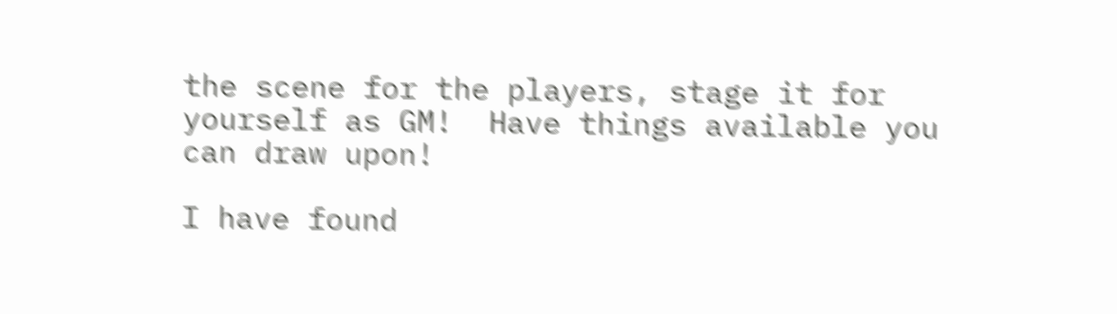the scene for the players, stage it for yourself as GM!  Have things available you can draw upon!

I have found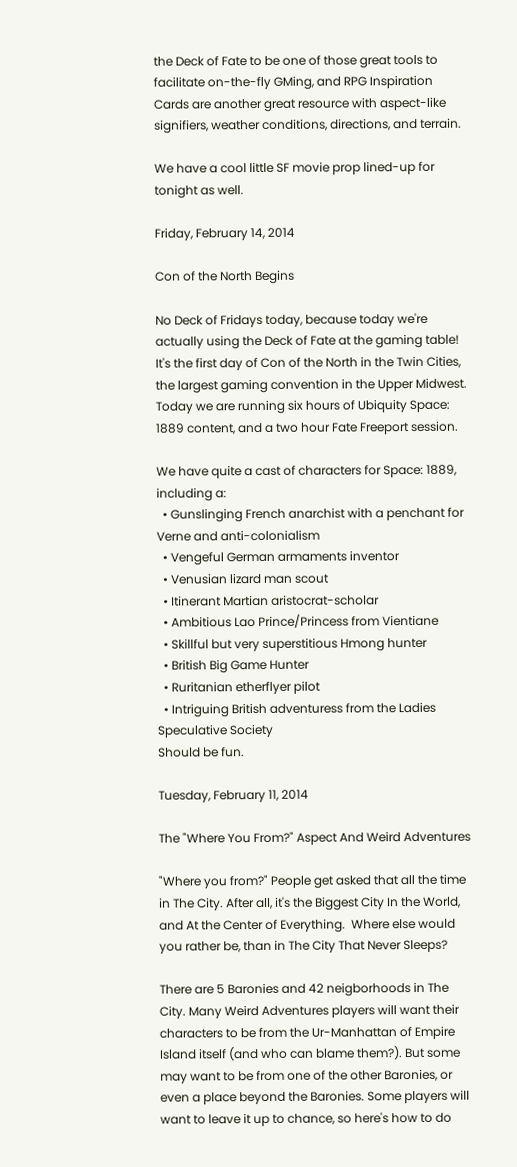the Deck of Fate to be one of those great tools to facilitate on-the-fly GMing, and RPG Inspiration Cards are another great resource with aspect-like signifiers, weather conditions, directions, and terrain.

We have a cool little SF movie prop lined-up for tonight as well.

Friday, February 14, 2014

Con of the North Begins

No Deck of Fridays today, because today we're actually using the Deck of Fate at the gaming table!  It's the first day of Con of the North in the Twin Cities, the largest gaming convention in the Upper Midwest.  Today we are running six hours of Ubiquity Space: 1889 content, and a two hour Fate Freeport session.

We have quite a cast of characters for Space: 1889, including a:
  • Gunslinging French anarchist with a penchant for Verne and anti-colonialism
  • Vengeful German armaments inventor
  • Venusian lizard man scout
  • Itinerant Martian aristocrat-scholar
  • Ambitious Lao Prince/Princess from Vientiane
  • Skillful but very superstitious Hmong hunter
  • British Big Game Hunter
  • Ruritanian etherflyer pilot
  • Intriguing British adventuress from the Ladies Speculative Society
Should be fun.

Tuesday, February 11, 2014

The "Where You From?" Aspect And Weird Adventures

"Where you from?" People get asked that all the time in The City. After all, it's the Biggest City In the World, and At the Center of Everything.  Where else would you rather be, than in The City That Never Sleeps?

There are 5 Baronies and 42 neigborhoods in The City. Many Weird Adventures players will want their characters to be from the Ur-Manhattan of Empire Island itself (and who can blame them?). But some may want to be from one of the other Baronies, or even a place beyond the Baronies. Some players will want to leave it up to chance, so here's how to do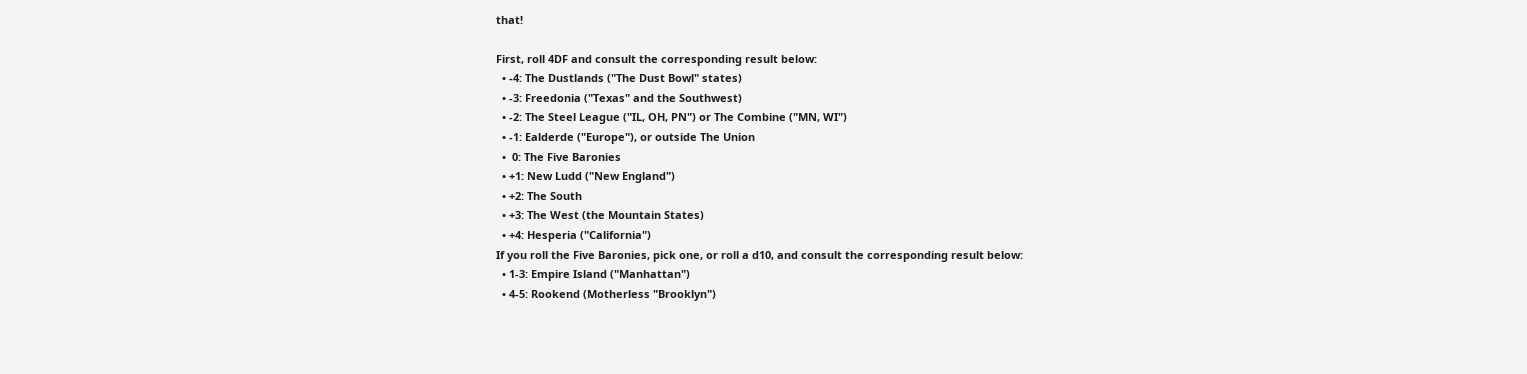that!

First, roll 4DF and consult the corresponding result below:
  • -4: The Dustlands ("The Dust Bowl" states)
  • -3: Freedonia ("Texas" and the Southwest)
  • -2: The Steel League ("IL, OH, PN") or The Combine ("MN, WI")
  • -1: Ealderde ("Europe"), or outside The Union
  •  0: The Five Baronies
  • +1: New Ludd ("New England")
  • +2: The South
  • +3: The West (the Mountain States)
  • +4: Hesperia ("California")
If you roll the Five Baronies, pick one, or roll a d10, and consult the corresponding result below:
  • 1-3: Empire Island ("Manhattan")
  • 4-5: Rookend (Motherless "Brooklyn")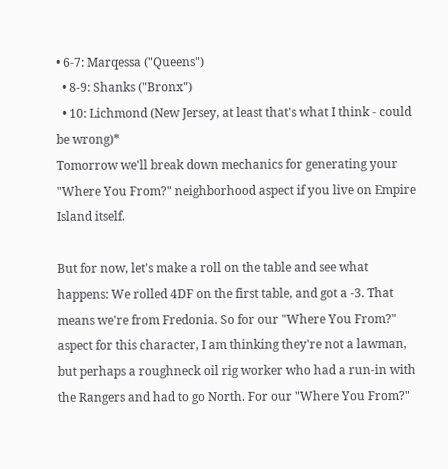• 6-7: Marqessa ("Queens")
  • 8-9: Shanks ("Bronx")
  • 10: Lichmond (New Jersey, at least that's what I think - could be wrong)*
Tomorrow we'll break down mechanics for generating your "Where You From?" neighborhood aspect if you live on Empire Island itself.

But for now, let's make a roll on the table and see what happens: We rolled 4DF on the first table, and got a -3. That means we're from Fredonia. So for our "Where You From?" aspect for this character, I am thinking they're not a lawman, but perhaps a roughneck oil rig worker who had a run-in with the Rangers and had to go North. For our "Where You From?"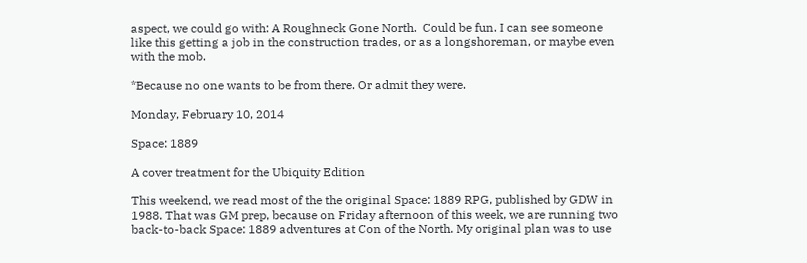aspect, we could go with: A Roughneck Gone North.  Could be fun. I can see someone like this getting a job in the construction trades, or as a longshoreman, or maybe even with the mob.

*Because no one wants to be from there. Or admit they were.

Monday, February 10, 2014

Space: 1889

A cover treatment for the Ubiquity Edition

This weekend, we read most of the the original Space: 1889 RPG, published by GDW in 1988. That was GM prep, because on Friday afternoon of this week, we are running two back-to-back Space: 1889 adventures at Con of the North. My original plan was to use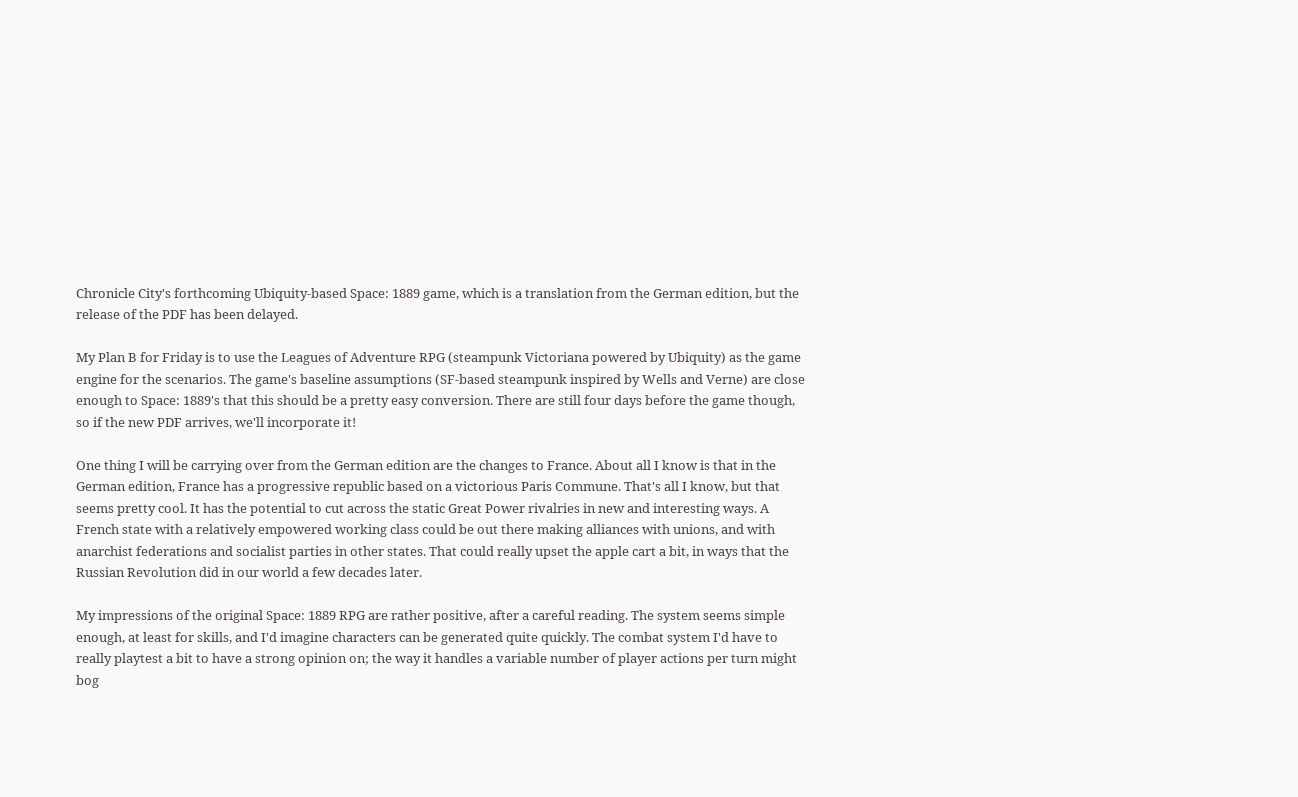Chronicle City's forthcoming Ubiquity-based Space: 1889 game, which is a translation from the German edition, but the release of the PDF has been delayed.

My Plan B for Friday is to use the Leagues of Adventure RPG (steampunk Victoriana powered by Ubiquity) as the game engine for the scenarios. The game's baseline assumptions (SF-based steampunk inspired by Wells and Verne) are close enough to Space: 1889's that this should be a pretty easy conversion. There are still four days before the game though, so if the new PDF arrives, we'll incorporate it!

One thing I will be carrying over from the German edition are the changes to France. About all I know is that in the German edition, France has a progressive republic based on a victorious Paris Commune. That's all I know, but that seems pretty cool. It has the potential to cut across the static Great Power rivalries in new and interesting ways. A French state with a relatively empowered working class could be out there making alliances with unions, and with anarchist federations and socialist parties in other states. That could really upset the apple cart a bit, in ways that the Russian Revolution did in our world a few decades later.

My impressions of the original Space: 1889 RPG are rather positive, after a careful reading. The system seems simple enough, at least for skills, and I'd imagine characters can be generated quite quickly. The combat system I'd have to really playtest a bit to have a strong opinion on; the way it handles a variable number of player actions per turn might bog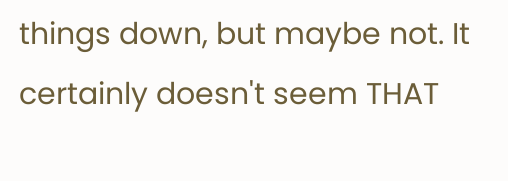things down, but maybe not. It certainly doesn't seem THAT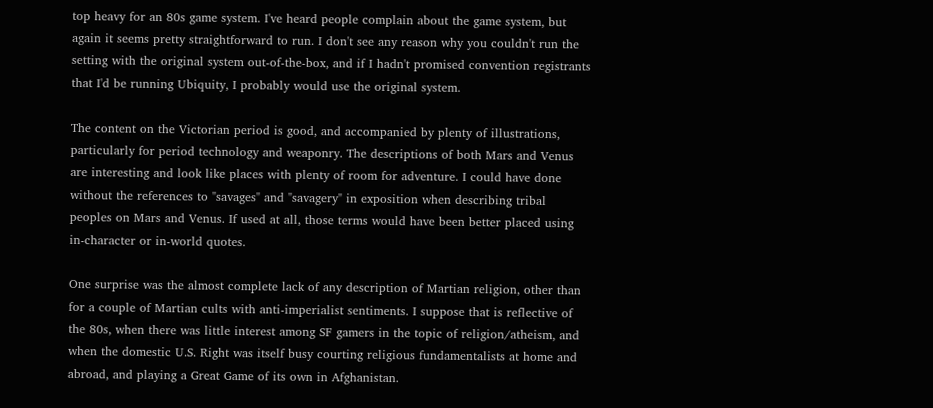top heavy for an 80s game system. I've heard people complain about the game system, but again it seems pretty straightforward to run. I don't see any reason why you couldn't run the setting with the original system out-of-the-box, and if I hadn't promised convention registrants that I'd be running Ubiquity, I probably would use the original system.

The content on the Victorian period is good, and accompanied by plenty of illustrations, particularly for period technology and weaponry. The descriptions of both Mars and Venus are interesting and look like places with plenty of room for adventure. I could have done without the references to "savages" and "savagery" in exposition when describing tribal peoples on Mars and Venus. If used at all, those terms would have been better placed using in-character or in-world quotes.

One surprise was the almost complete lack of any description of Martian religion, other than for a couple of Martian cults with anti-imperialist sentiments. I suppose that is reflective of the 80s, when there was little interest among SF gamers in the topic of religion/atheism, and when the domestic U.S. Right was itself busy courting religious fundamentalists at home and abroad, and playing a Great Game of its own in Afghanistan.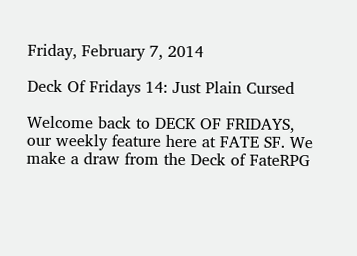Friday, February 7, 2014

Deck Of Fridays 14: Just Plain Cursed

Welcome back to DECK OF FRIDAYS, our weekly feature here at FATE SF. We make a draw from the Deck of FateRPG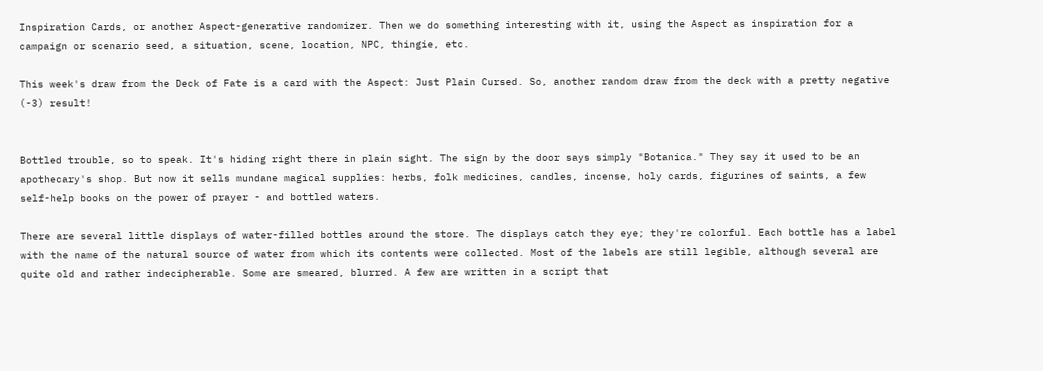Inspiration Cards, or another Aspect-generative randomizer. Then we do something interesting with it, using the Aspect as inspiration for a campaign or scenario seed, a situation, scene, location, NPC, thingie, etc.

This week's draw from the Deck of Fate is a card with the Aspect: Just Plain Cursed. So, another random draw from the deck with a pretty negative (-3) result!


Bottled trouble, so to speak. It's hiding right there in plain sight. The sign by the door says simply "Botanica." They say it used to be an apothecary's shop. But now it sells mundane magical supplies: herbs, folk medicines, candles, incense, holy cards, figurines of saints, a few self-help books on the power of prayer - and bottled waters.

There are several little displays of water-filled bottles around the store. The displays catch they eye; they're colorful. Each bottle has a label with the name of the natural source of water from which its contents were collected. Most of the labels are still legible, although several are quite old and rather indecipherable. Some are smeared, blurred. A few are written in a script that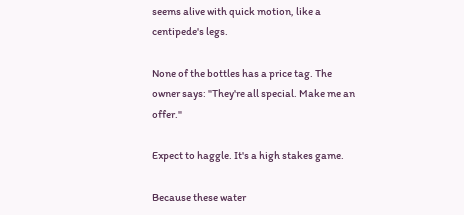seems alive with quick motion, like a centipede's legs.

None of the bottles has a price tag. The owner says: "They're all special. Make me an offer."

Expect to haggle. It's a high stakes game.

Because these water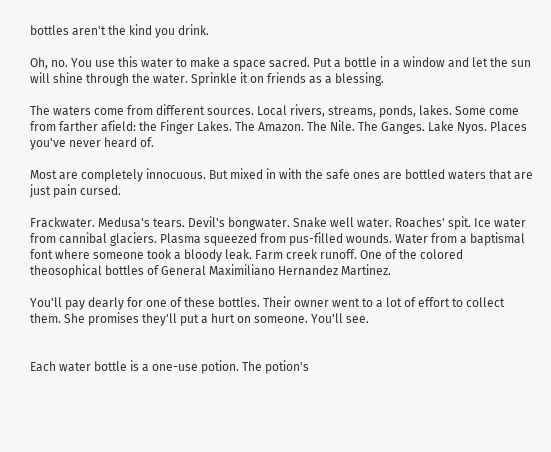bottles aren't the kind you drink.

Oh, no. You use this water to make a space sacred. Put a bottle in a window and let the sun will shine through the water. Sprinkle it on friends as a blessing.

The waters come from different sources. Local rivers, streams, ponds, lakes. Some come from farther afield: the Finger Lakes. The Amazon. The Nile. The Ganges. Lake Nyos. Places you've never heard of.

Most are completely innocuous. But mixed in with the safe ones are bottled waters that are just pain cursed.

Frackwater. Medusa's tears. Devil's bongwater. Snake well water. Roaches' spit. Ice water from cannibal glaciers. Plasma squeezed from pus-filled wounds. Water from a baptismal font where someone took a bloody leak. Farm creek runoff. One of the colored theosophical bottles of General Maximiliano Hernandez Martinez.

You'll pay dearly for one of these bottles. Their owner went to a lot of effort to collect them. She promises they'll put a hurt on someone. You'll see.


Each water bottle is a one-use potion. The potion's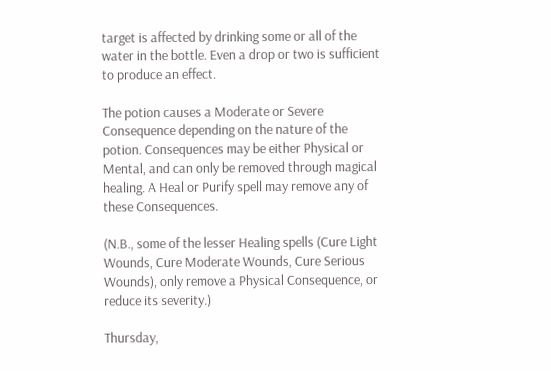target is affected by drinking some or all of the water in the bottle. Even a drop or two is sufficient to produce an effect.

The potion causes a Moderate or Severe Consequence depending on the nature of the potion. Consequences may be either Physical or Mental, and can only be removed through magical healing. A Heal or Purify spell may remove any of these Consequences.

(N.B., some of the lesser Healing spells (Cure Light Wounds, Cure Moderate Wounds, Cure Serious Wounds), only remove a Physical Consequence, or reduce its severity.)

Thursday,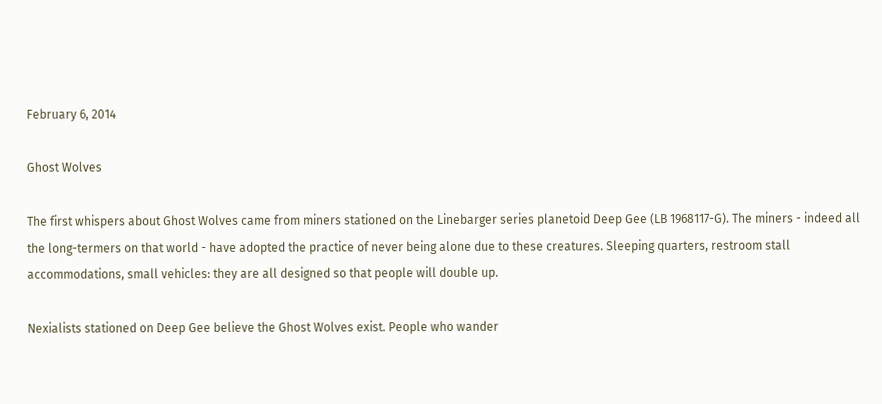February 6, 2014

Ghost Wolves

The first whispers about Ghost Wolves came from miners stationed on the Linebarger series planetoid Deep Gee (LB 1968117-G). The miners - indeed all the long-termers on that world - have adopted the practice of never being alone due to these creatures. Sleeping quarters, restroom stall accommodations, small vehicles: they are all designed so that people will double up.

Nexialists stationed on Deep Gee believe the Ghost Wolves exist. People who wander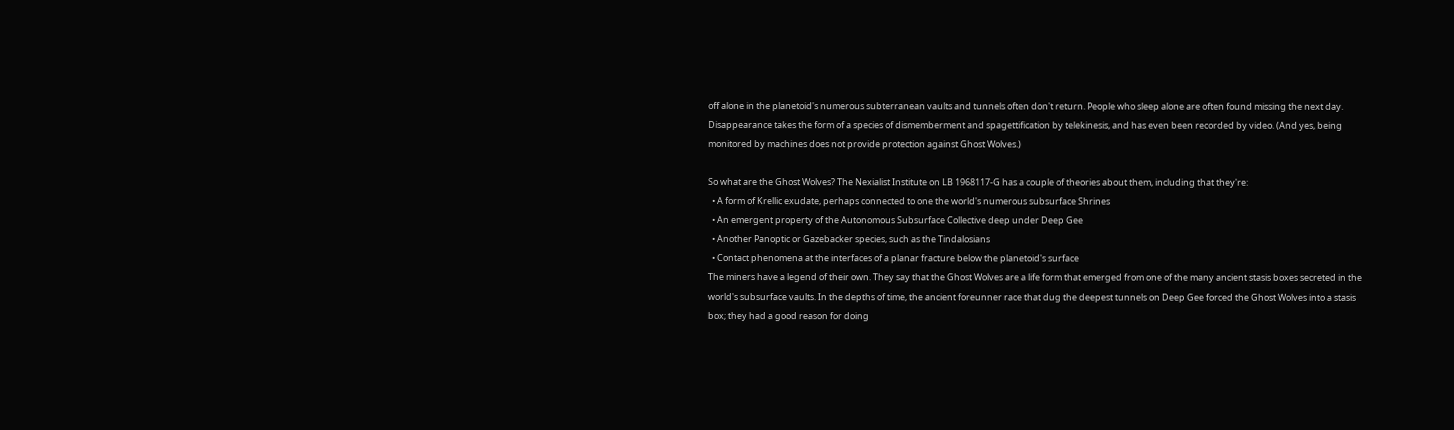off alone in the planetoid's numerous subterranean vaults and tunnels often don't return. People who sleep alone are often found missing the next day. Disappearance takes the form of a species of dismemberment and spagettification by telekinesis, and has even been recorded by video. (And yes, being monitored by machines does not provide protection against Ghost Wolves.)

So what are the Ghost Wolves? The Nexialist Institute on LB 1968117-G has a couple of theories about them, including that they're:
  • A form of Krellic exudate, perhaps connected to one the world's numerous subsurface Shrines
  • An emergent property of the Autonomous Subsurface Collective deep under Deep Gee
  • Another Panoptic or Gazebacker species, such as the Tindalosians
  • Contact phenomena at the interfaces of a planar fracture below the planetoid's surface
The miners have a legend of their own. They say that the Ghost Wolves are a life form that emerged from one of the many ancient stasis boxes secreted in the world's subsurface vaults. In the depths of time, the ancient foreunner race that dug the deepest tunnels on Deep Gee forced the Ghost Wolves into a stasis box; they had a good reason for doing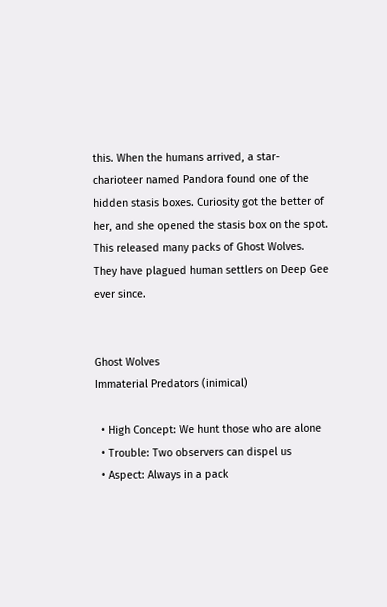this. When the humans arrived, a star-charioteer named Pandora found one of the hidden stasis boxes. Curiosity got the better of her, and she opened the stasis box on the spot. This released many packs of Ghost Wolves. They have plagued human settlers on Deep Gee ever since.


Ghost Wolves
Immaterial Predators (inimical)

  • High Concept: We hunt those who are alone
  • Trouble: Two observers can dispel us
  • Aspect: Always in a pack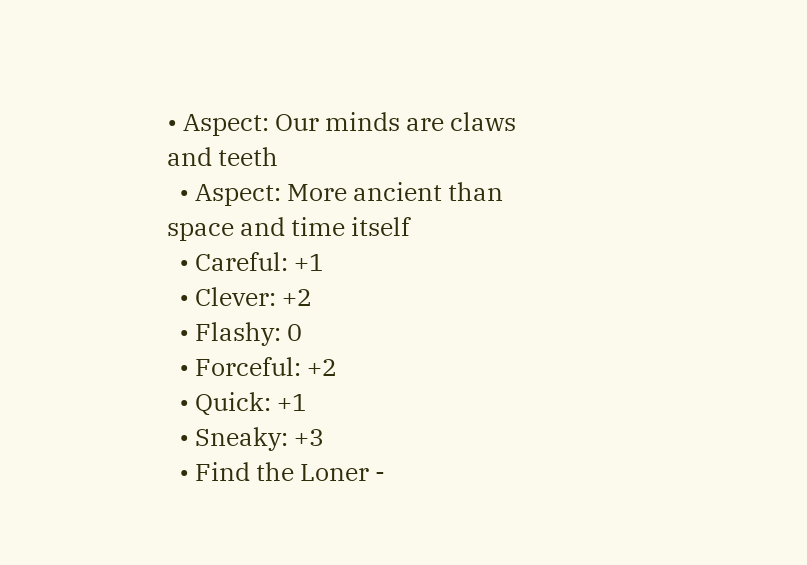• Aspect: Our minds are claws and teeth
  • Aspect: More ancient than space and time itself
  • Careful: +1
  • Clever: +2
  • Flashy: 0
  • Forceful: +2
  • Quick: +1
  • Sneaky: +3
  • Find the Loner -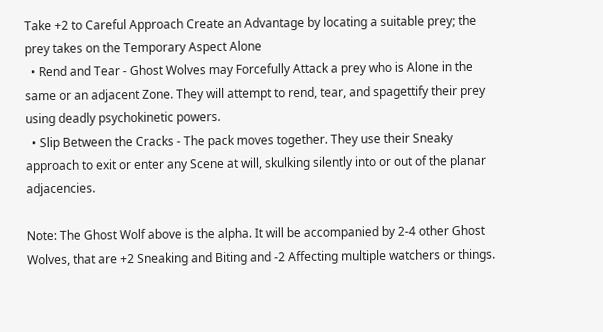Take +2 to Careful Approach Create an Advantage by locating a suitable prey; the prey takes on the Temporary Aspect Alone
  • Rend and Tear - Ghost Wolves may Forcefully Attack a prey who is Alone in the same or an adjacent Zone. They will attempt to rend, tear, and spagettify their prey using deadly psychokinetic powers.
  • Slip Between the Cracks - The pack moves together. They use their Sneaky approach to exit or enter any Scene at will, skulking silently into or out of the planar adjacencies.

Note: The Ghost Wolf above is the alpha. It will be accompanied by 2-4 other Ghost Wolves, that are +2 Sneaking and Biting and -2 Affecting multiple watchers or things.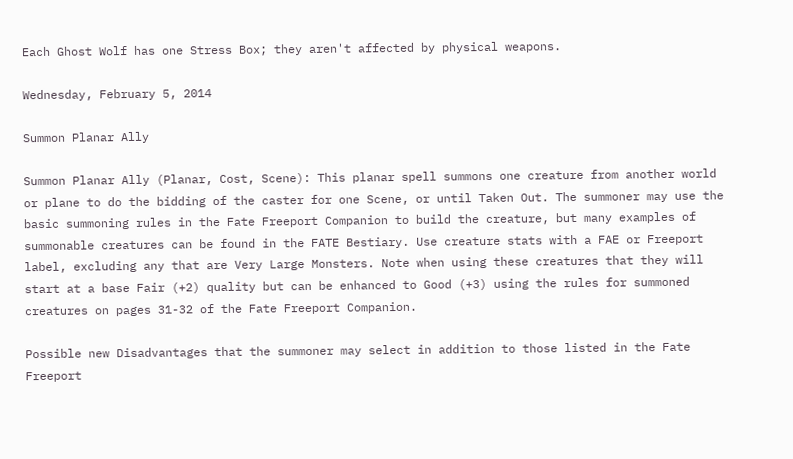Each Ghost Wolf has one Stress Box; they aren't affected by physical weapons.

Wednesday, February 5, 2014

Summon Planar Ally

Summon Planar Ally (Planar, Cost, Scene): This planar spell summons one creature from another world or plane to do the bidding of the caster for one Scene, or until Taken Out. The summoner may use the basic summoning rules in the Fate Freeport Companion to build the creature, but many examples of summonable creatures can be found in the FATE Bestiary. Use creature stats with a FAE or Freeport label, excluding any that are Very Large Monsters. Note when using these creatures that they will start at a base Fair (+2) quality but can be enhanced to Good (+3) using the rules for summoned creatures on pages 31-32 of the Fate Freeport Companion.

Possible new Disadvantages that the summoner may select in addition to those listed in the Fate Freeport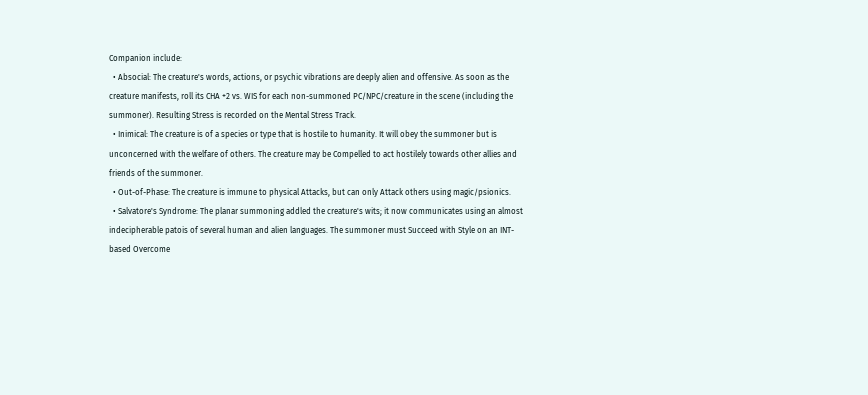Companion include:
  • Absocial: The creature's words, actions, or psychic vibrations are deeply alien and offensive. As soon as the creature manifests, roll its CHA +2 vs. WIS for each non-summoned PC/NPC/creature in the scene (including the summoner). Resulting Stress is recorded on the Mental Stress Track.
  • Inimical: The creature is of a species or type that is hostile to humanity. It will obey the summoner but is unconcerned with the welfare of others. The creature may be Compelled to act hostilely towards other allies and friends of the summoner.
  • Out-of-Phase: The creature is immune to physical Attacks, but can only Attack others using magic/psionics.
  • Salvatore's Syndrome: The planar summoning addled the creature's wits; it now communicates using an almost indecipherable patois of several human and alien languages. The summoner must Succeed with Style on an INT-based Overcome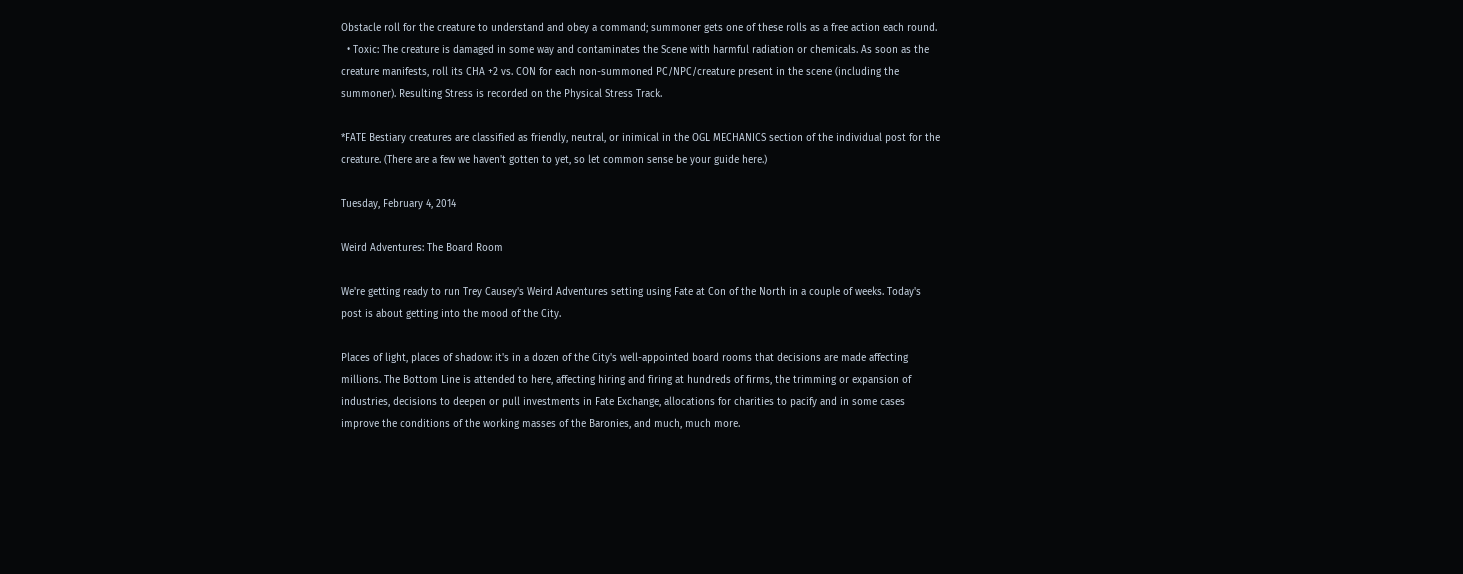Obstacle roll for the creature to understand and obey a command; summoner gets one of these rolls as a free action each round.
  • Toxic: The creature is damaged in some way and contaminates the Scene with harmful radiation or chemicals. As soon as the creature manifests, roll its CHA +2 vs. CON for each non-summoned PC/NPC/creature present in the scene (including the summoner). Resulting Stress is recorded on the Physical Stress Track.

*FATE Bestiary creatures are classified as friendly, neutral, or inimical in the OGL MECHANICS section of the individual post for the creature. (There are a few we haven't gotten to yet, so let common sense be your guide here.)

Tuesday, February 4, 2014

Weird Adventures: The Board Room

We're getting ready to run Trey Causey's Weird Adventures setting using Fate at Con of the North in a couple of weeks. Today's post is about getting into the mood of the City.

Places of light, places of shadow: it's in a dozen of the City's well-appointed board rooms that decisions are made affecting millions. The Bottom Line is attended to here, affecting hiring and firing at hundreds of firms, the trimming or expansion of industries, decisions to deepen or pull investments in Fate Exchange, allocations for charities to pacify and in some cases improve the conditions of the working masses of the Baronies, and much, much more.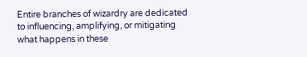Entire branches of wizardry are dedicated to influencing, amplifying, or mitigating what happens in these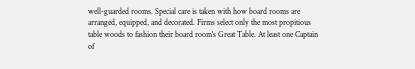well-guarded rooms. Special care is taken with how board rooms are arranged, equipped, and decorated. Firms select only the most propitious table woods to fashion their board room's Great Table. At least one Captain of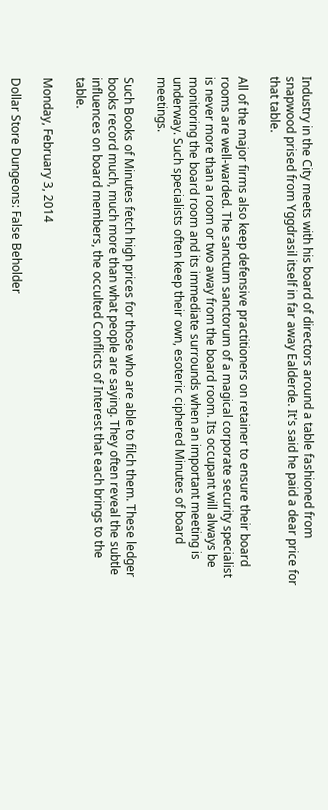Industry in the City meets with his board of directors around a table fashioned from snapwood prised from Yggdrasil itself in far away Ealderde. It's said he paid a dear price for that table.

All of the major firms also keep defensive practitioners on retainer to ensure their board rooms are well-warded. The sanctum sanctorum of a magical corporate security specialist is never more than a room or two away from the board room. Its occupant will always be monitoring the board room and its immediate surrounds when an important meeting is underway. Such specialists often keep their own, esoteric ciphered Minutes of board meetings.

Such Books of Minutes fetch high prices for those who are able to filch them. These ledger books record much, much more than what people are saying. They often reveal the subtle influences on board members, the occulted Conflicts of Interest that each brings to the table.

Monday, February 3, 2014

Dollar Store Dungeons: False Beholder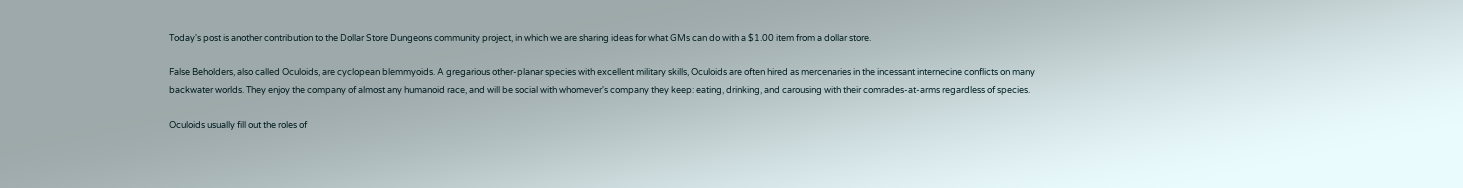Today's post is another contribution to the Dollar Store Dungeons community project, in which we are sharing ideas for what GMs can do with a $1.00 item from a dollar store.

False Beholders, also called Oculoids, are cyclopean blemmyoids. A gregarious other-planar species with excellent military skills, Oculoids are often hired as mercenaries in the incessant internecine conflicts on many backwater worlds. They enjoy the company of almost any humanoid race, and will be social with whomever's company they keep: eating, drinking, and carousing with their comrades-at-arms regardless of species.

Oculoids usually fill out the roles of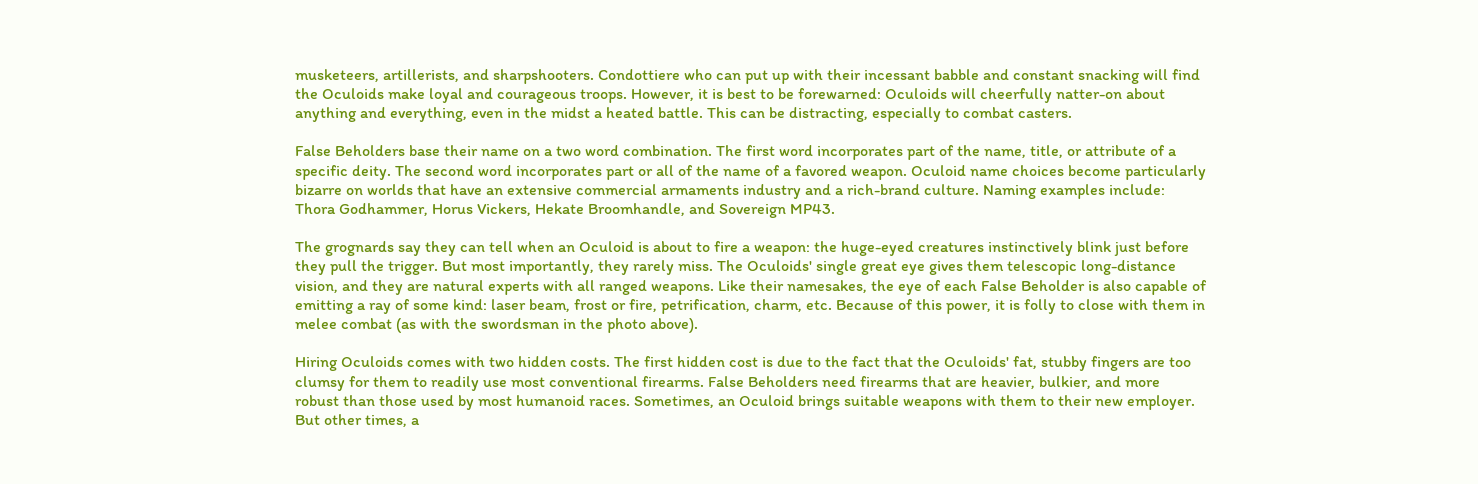musketeers, artillerists, and sharpshooters. Condottiere who can put up with their incessant babble and constant snacking will find the Oculoids make loyal and courageous troops. However, it is best to be forewarned: Oculoids will cheerfully natter-on about anything and everything, even in the midst a heated battle. This can be distracting, especially to combat casters.

False Beholders base their name on a two word combination. The first word incorporates part of the name, title, or attribute of a specific deity. The second word incorporates part or all of the name of a favored weapon. Oculoid name choices become particularly bizarre on worlds that have an extensive commercial armaments industry and a rich-brand culture. Naming examples include: Thora Godhammer, Horus Vickers, Hekate Broomhandle, and Sovereign MP43.

The grognards say they can tell when an Oculoid is about to fire a weapon: the huge-eyed creatures instinctively blink just before they pull the trigger. But most importantly, they rarely miss. The Oculoids' single great eye gives them telescopic long-distance vision, and they are natural experts with all ranged weapons. Like their namesakes, the eye of each False Beholder is also capable of emitting a ray of some kind: laser beam, frost or fire, petrification, charm, etc. Because of this power, it is folly to close with them in melee combat (as with the swordsman in the photo above).

Hiring Oculoids comes with two hidden costs. The first hidden cost is due to the fact that the Oculoids' fat, stubby fingers are too clumsy for them to readily use most conventional firearms. False Beholders need firearms that are heavier, bulkier, and more robust than those used by most humanoid races. Sometimes, an Oculoid brings suitable weapons with them to their new employer. But other times, a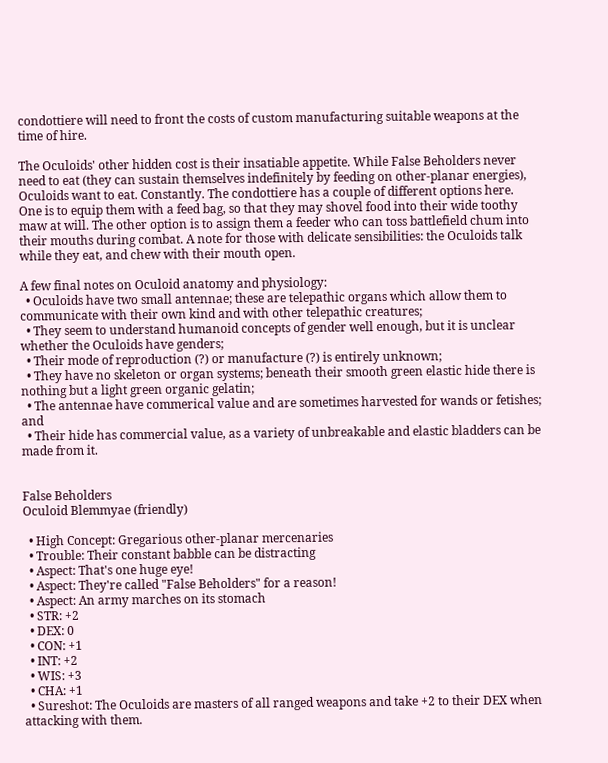condottiere will need to front the costs of custom manufacturing suitable weapons at the time of hire.

The Oculoids' other hidden cost is their insatiable appetite. While False Beholders never need to eat (they can sustain themselves indefinitely by feeding on other-planar energies), Oculoids want to eat. Constantly. The condottiere has a couple of different options here. One is to equip them with a feed bag, so that they may shovel food into their wide toothy maw at will. The other option is to assign them a feeder who can toss battlefield chum into their mouths during combat. A note for those with delicate sensibilities: the Oculoids talk while they eat, and chew with their mouth open.

A few final notes on Oculoid anatomy and physiology:
  • Oculoids have two small antennae; these are telepathic organs which allow them to communicate with their own kind and with other telepathic creatures;
  • They seem to understand humanoid concepts of gender well enough, but it is unclear whether the Oculoids have genders;
  • Their mode of reproduction (?) or manufacture (?) is entirely unknown;
  • They have no skeleton or organ systems; beneath their smooth green elastic hide there is nothing but a light green organic gelatin;
  • The antennae have commerical value and are sometimes harvested for wands or fetishes; and
  • Their hide has commercial value, as a variety of unbreakable and elastic bladders can be made from it.


False Beholders
Oculoid Blemmyae (friendly)

  • High Concept: Gregarious other-planar mercenaries
  • Trouble: Their constant babble can be distracting
  • Aspect: That's one huge eye!
  • Aspect: They're called "False Beholders" for a reason!
  • Aspect: An army marches on its stomach
  • STR: +2
  • DEX: 0
  • CON: +1
  • INT: +2
  • WIS: +3
  • CHA: +1
  • Sureshot: The Oculoids are masters of all ranged weapons and take +2 to their DEX when attacking with them.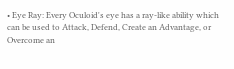• Eye Ray: Every Oculoid's eye has a ray-like ability which can be used to Attack, Defend, Create an Advantage, or Overcome an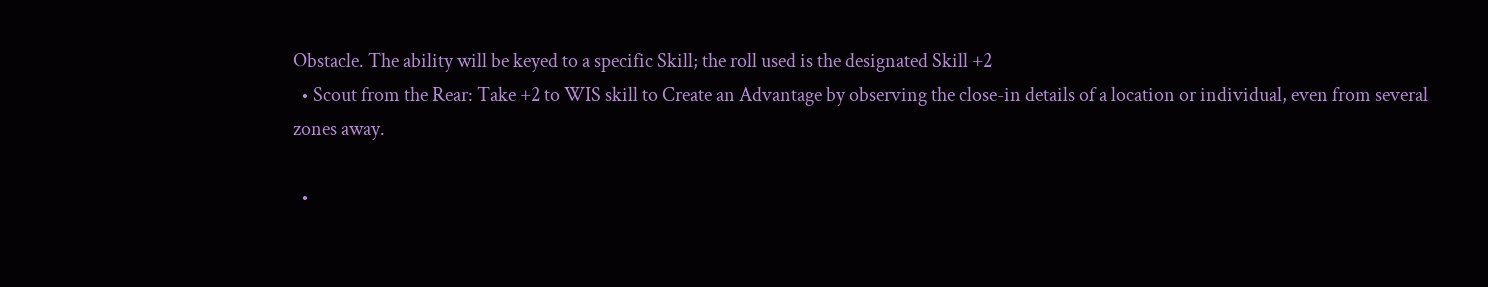Obstacle. The ability will be keyed to a specific Skill; the roll used is the designated Skill +2
  • Scout from the Rear: Take +2 to WIS skill to Create an Advantage by observing the close-in details of a location or individual, even from several zones away.

  •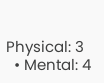Physical: 3
  • Mental: 4